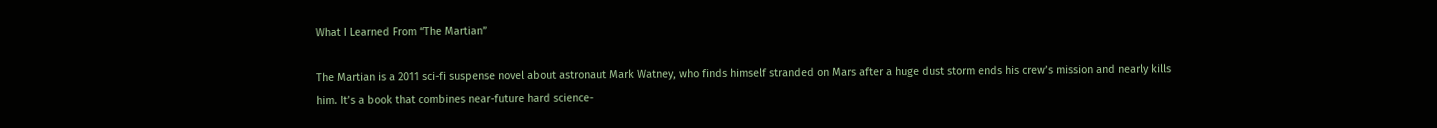What I Learned From “The Martian”

The Martian is a 2011 sci-fi suspense novel about astronaut Mark Watney, who finds himself stranded on Mars after a huge dust storm ends his crew’s mission and nearly kills him. It’s a book that combines near-future hard science-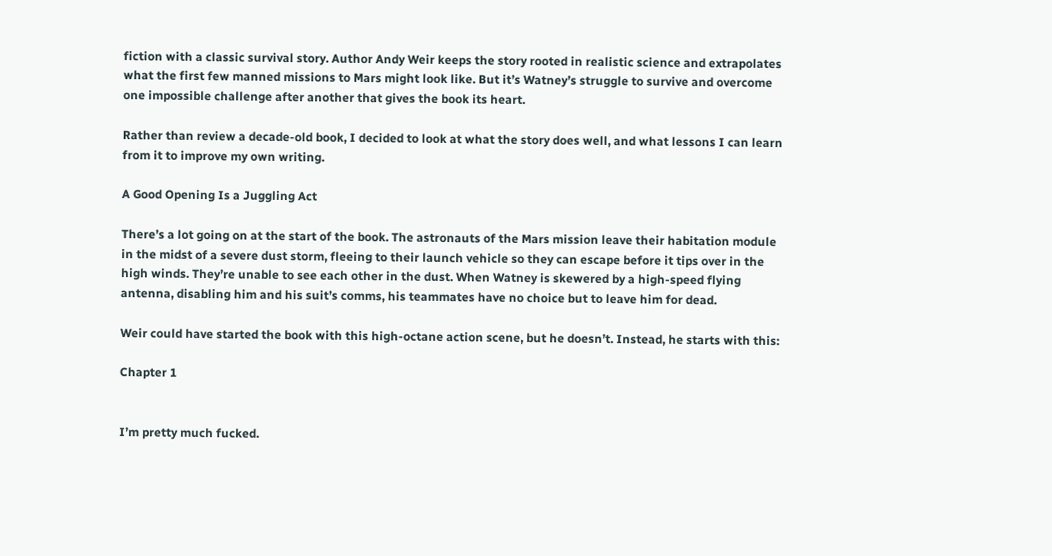fiction with a classic survival story. Author Andy Weir keeps the story rooted in realistic science and extrapolates what the first few manned missions to Mars might look like. But it’s Watney’s struggle to survive and overcome one impossible challenge after another that gives the book its heart.

Rather than review a decade-old book, I decided to look at what the story does well, and what lessons I can learn from it to improve my own writing.

A Good Opening Is a Juggling Act

There’s a lot going on at the start of the book. The astronauts of the Mars mission leave their habitation module in the midst of a severe dust storm, fleeing to their launch vehicle so they can escape before it tips over in the high winds. They’re unable to see each other in the dust. When Watney is skewered by a high-speed flying antenna, disabling him and his suit’s comms, his teammates have no choice but to leave him for dead.

Weir could have started the book with this high-octane action scene, but he doesn’t. Instead, he starts with this:

Chapter 1


I’m pretty much fucked.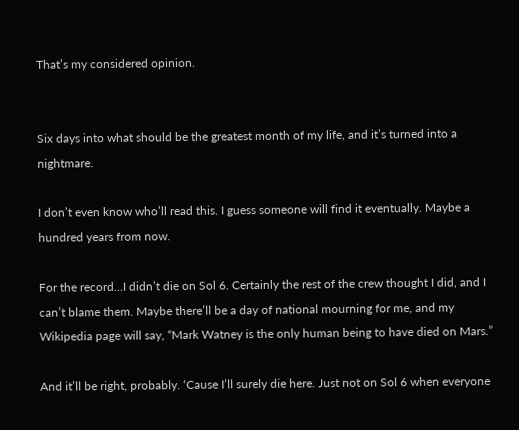That’s my considered opinion.


Six days into what should be the greatest month of my life, and it’s turned into a nightmare.

I don’t even know who’ll read this. I guess someone will find it eventually. Maybe a hundred years from now.

For the record…I didn’t die on Sol 6. Certainly the rest of the crew thought I did, and I can’t blame them. Maybe there’ll be a day of national mourning for me, and my Wikipedia page will say, “Mark Watney is the only human being to have died on Mars.”

And it’ll be right, probably. ‘Cause I’ll surely die here. Just not on Sol 6 when everyone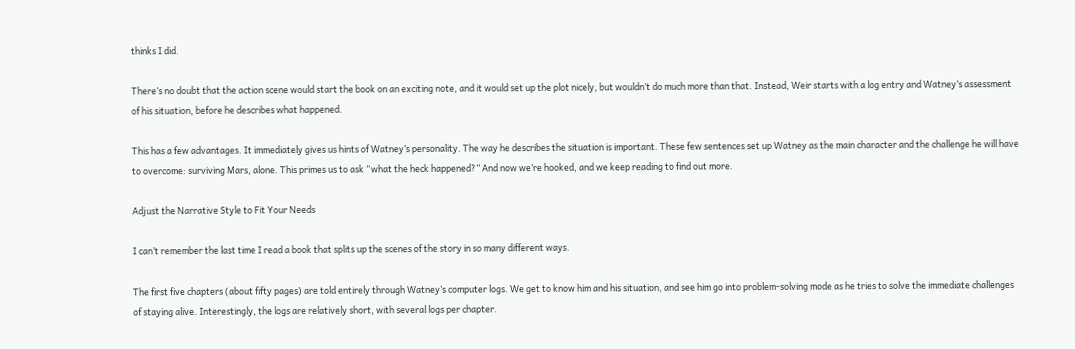thinks I did.

There’s no doubt that the action scene would start the book on an exciting note, and it would set up the plot nicely, but wouldn’t do much more than that. Instead, Weir starts with a log entry and Watney’s assessment of his situation, before he describes what happened.

This has a few advantages. It immediately gives us hints of Watney’s personality. The way he describes the situation is important. These few sentences set up Watney as the main character and the challenge he will have to overcome: surviving Mars, alone. This primes us to ask “what the heck happened?” And now we’re hooked, and we keep reading to find out more.

Adjust the Narrative Style to Fit Your Needs

I can’t remember the last time I read a book that splits up the scenes of the story in so many different ways.

The first five chapters (about fifty pages) are told entirely through Watney’s computer logs. We get to know him and his situation, and see him go into problem-solving mode as he tries to solve the immediate challenges of staying alive. Interestingly, the logs are relatively short, with several logs per chapter.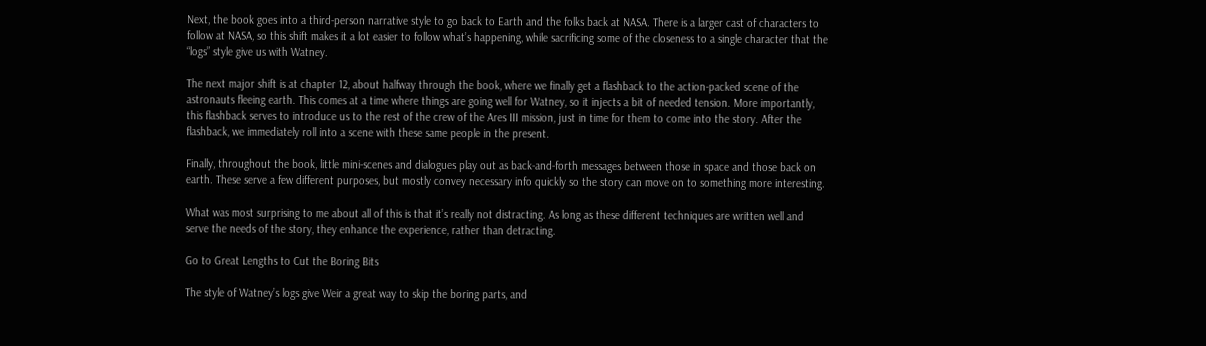Next, the book goes into a third-person narrative style to go back to Earth and the folks back at NASA. There is a larger cast of characters to follow at NASA, so this shift makes it a lot easier to follow what’s happening, while sacrificing some of the closeness to a single character that the “logs” style give us with Watney.

The next major shift is at chapter 12, about halfway through the book, where we finally get a flashback to the action-packed scene of the astronauts fleeing earth. This comes at a time where things are going well for Watney, so it injects a bit of needed tension. More importantly, this flashback serves to introduce us to the rest of the crew of the Ares III mission, just in time for them to come into the story. After the flashback, we immediately roll into a scene with these same people in the present.

Finally, throughout the book, little mini-scenes and dialogues play out as back-and-forth messages between those in space and those back on earth. These serve a few different purposes, but mostly convey necessary info quickly so the story can move on to something more interesting.

What was most surprising to me about all of this is that it’s really not distracting. As long as these different techniques are written well and serve the needs of the story, they enhance the experience, rather than detracting.

Go to Great Lengths to Cut the Boring Bits

The style of Watney’s logs give Weir a great way to skip the boring parts, and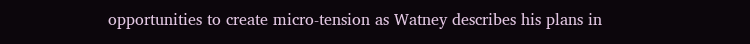opportunities to create micro-tension as Watney describes his plans in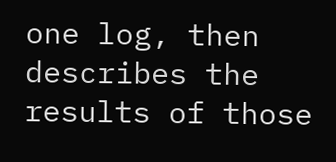one log, then describes the results of those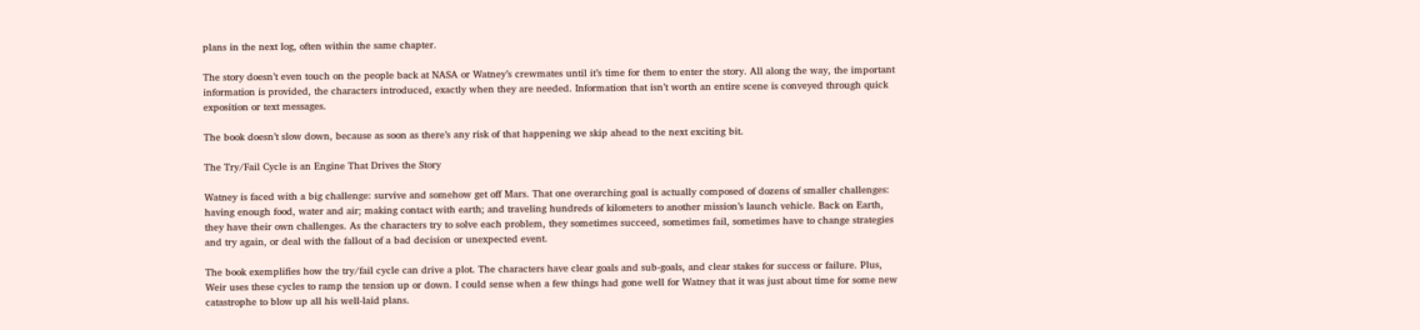plans in the next log, often within the same chapter.

The story doesn’t even touch on the people back at NASA or Watney’s crewmates until it’s time for them to enter the story. All along the way, the important information is provided, the characters introduced, exactly when they are needed. Information that isn’t worth an entire scene is conveyed through quick exposition or text messages.

The book doesn’t slow down, because as soon as there’s any risk of that happening we skip ahead to the next exciting bit.

The Try/Fail Cycle is an Engine That Drives the Story

Watney is faced with a big challenge: survive and somehow get off Mars. That one overarching goal is actually composed of dozens of smaller challenges: having enough food, water and air; making contact with earth; and traveling hundreds of kilometers to another mission’s launch vehicle. Back on Earth, they have their own challenges. As the characters try to solve each problem, they sometimes succeed, sometimes fail, sometimes have to change strategies and try again, or deal with the fallout of a bad decision or unexpected event.

The book exemplifies how the try/fail cycle can drive a plot. The characters have clear goals and sub-goals, and clear stakes for success or failure. Plus, Weir uses these cycles to ramp the tension up or down. I could sense when a few things had gone well for Watney that it was just about time for some new catastrophe to blow up all his well-laid plans.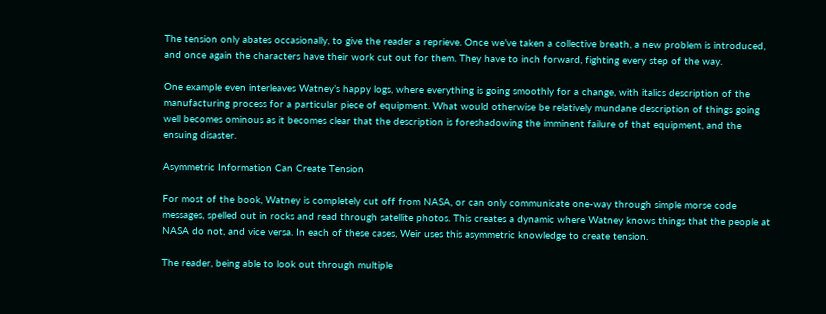The tension only abates occasionally, to give the reader a reprieve. Once we’ve taken a collective breath, a new problem is introduced, and once again the characters have their work cut out for them. They have to inch forward, fighting every step of the way.

One example even interleaves Watney’s happy logs, where everything is going smoothly for a change, with italics description of the manufacturing process for a particular piece of equipment. What would otherwise be relatively mundane description of things going well becomes ominous as it becomes clear that the description is foreshadowing the imminent failure of that equipment, and the ensuing disaster.

Asymmetric Information Can Create Tension

For most of the book, Watney is completely cut off from NASA, or can only communicate one-way through simple morse code messages, spelled out in rocks and read through satellite photos. This creates a dynamic where Watney knows things that the people at NASA do not, and vice versa. In each of these cases, Weir uses this asymmetric knowledge to create tension.

The reader, being able to look out through multiple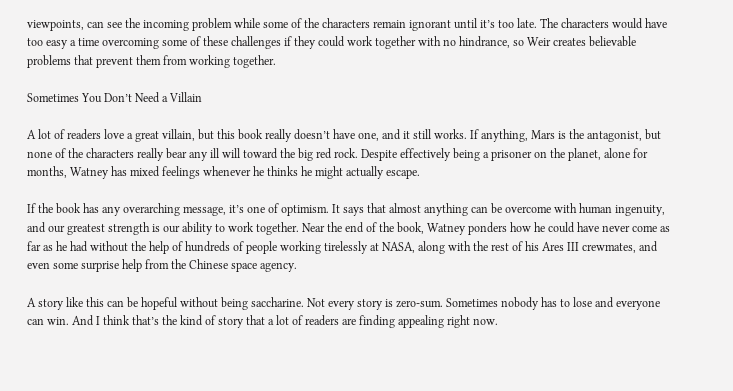viewpoints, can see the incoming problem while some of the characters remain ignorant until it’s too late. The characters would have too easy a time overcoming some of these challenges if they could work together with no hindrance, so Weir creates believable problems that prevent them from working together.

Sometimes You Don’t Need a Villain

A lot of readers love a great villain, but this book really doesn’t have one, and it still works. If anything, Mars is the antagonist, but none of the characters really bear any ill will toward the big red rock. Despite effectively being a prisoner on the planet, alone for months, Watney has mixed feelings whenever he thinks he might actually escape.

If the book has any overarching message, it’s one of optimism. It says that almost anything can be overcome with human ingenuity, and our greatest strength is our ability to work together. Near the end of the book, Watney ponders how he could have never come as far as he had without the help of hundreds of people working tirelessly at NASA, along with the rest of his Ares III crewmates, and even some surprise help from the Chinese space agency.

A story like this can be hopeful without being saccharine. Not every story is zero-sum. Sometimes nobody has to lose and everyone can win. And I think that’s the kind of story that a lot of readers are finding appealing right now.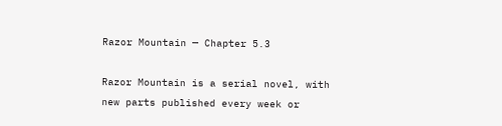Razor Mountain — Chapter 5.3

Razor Mountain is a serial novel, with new parts published every week or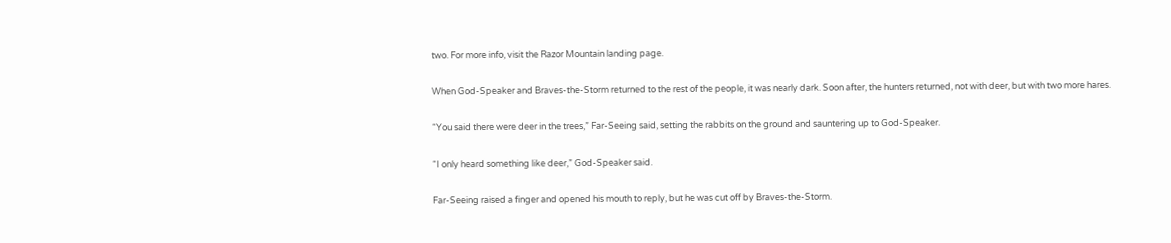two. For more info, visit the Razor Mountain landing page.

When God-Speaker and Braves-the-Storm returned to the rest of the people, it was nearly dark. Soon after, the hunters returned, not with deer, but with two more hares.

“You said there were deer in the trees,” Far-Seeing said, setting the rabbits on the ground and sauntering up to God-Speaker.

“I only heard something like deer,” God-Speaker said.

Far-Seeing raised a finger and opened his mouth to reply, but he was cut off by Braves-the-Storm.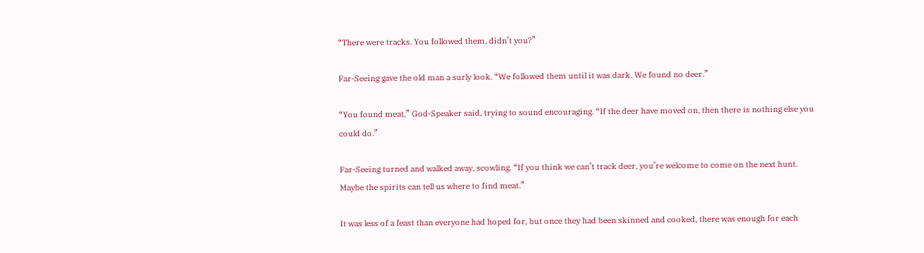“There were tracks. You followed them, didn’t you?”

Far-Seeing gave the old man a surly look. “We followed them until it was dark. We found no deer.”

“You found meat,” God-Speaker said, trying to sound encouraging. “If the deer have moved on, then there is nothing else you could do.”

Far-Seeing turned and walked away, scowling. “If you think we can’t track deer, you’re welcome to come on the next hunt. Maybe the spirits can tell us where to find meat.”

It was less of a feast than everyone had hoped for, but once they had been skinned and cooked, there was enough for each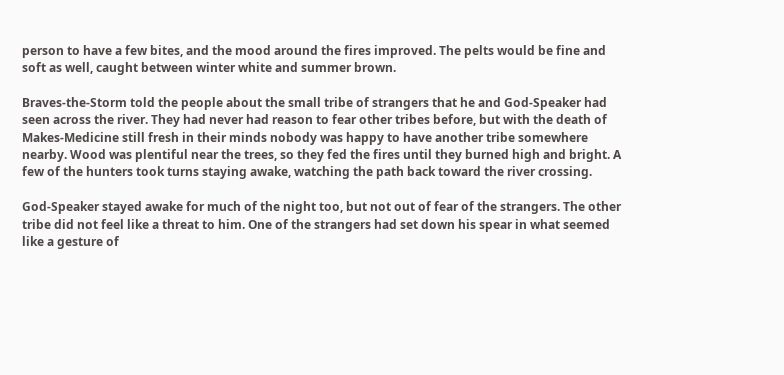person to have a few bites, and the mood around the fires improved. The pelts would be fine and soft as well, caught between winter white and summer brown.

Braves-the-Storm told the people about the small tribe of strangers that he and God-Speaker had seen across the river. They had never had reason to fear other tribes before, but with the death of Makes-Medicine still fresh in their minds nobody was happy to have another tribe somewhere nearby. Wood was plentiful near the trees, so they fed the fires until they burned high and bright. A few of the hunters took turns staying awake, watching the path back toward the river crossing.

God-Speaker stayed awake for much of the night too, but not out of fear of the strangers. The other tribe did not feel like a threat to him. One of the strangers had set down his spear in what seemed like a gesture of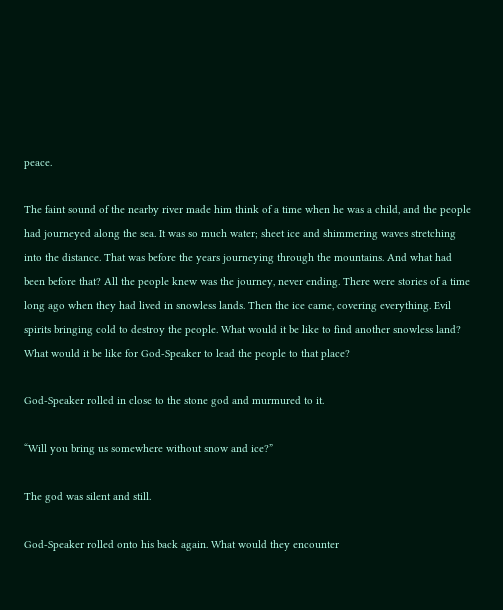peace.

The faint sound of the nearby river made him think of a time when he was a child, and the people had journeyed along the sea. It was so much water; sheet ice and shimmering waves stretching into the distance. That was before the years journeying through the mountains. And what had been before that? All the people knew was the journey, never ending. There were stories of a time long ago when they had lived in snowless lands. Then the ice came, covering everything. Evil spirits bringing cold to destroy the people. What would it be like to find another snowless land? What would it be like for God-Speaker to lead the people to that place?

God-Speaker rolled in close to the stone god and murmured to it.

“Will you bring us somewhere without snow and ice?”

The god was silent and still.

God-Speaker rolled onto his back again. What would they encounter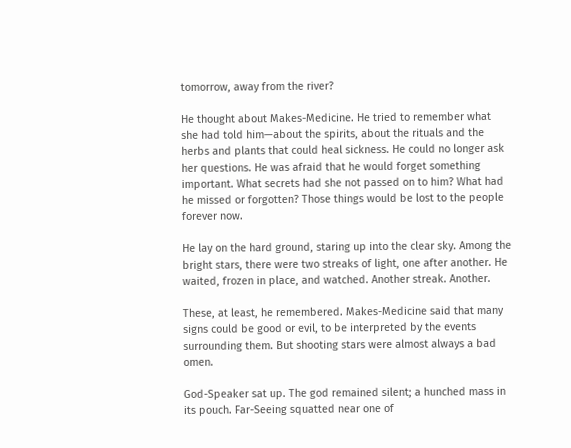tomorrow, away from the river?

He thought about Makes-Medicine. He tried to remember what she had told him—about the spirits, about the rituals and the herbs and plants that could heal sickness. He could no longer ask her questions. He was afraid that he would forget something important. What secrets had she not passed on to him? What had he missed or forgotten? Those things would be lost to the people forever now.

He lay on the hard ground, staring up into the clear sky. Among the bright stars, there were two streaks of light, one after another. He waited, frozen in place, and watched. Another streak. Another.

These, at least, he remembered. Makes-Medicine said that many signs could be good or evil, to be interpreted by the events surrounding them. But shooting stars were almost always a bad omen.

God-Speaker sat up. The god remained silent; a hunched mass in its pouch. Far-Seeing squatted near one of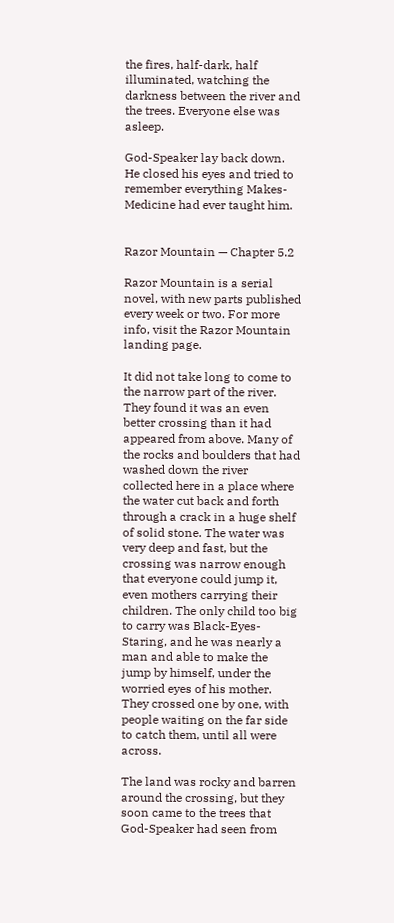the fires, half-dark, half illuminated, watching the darkness between the river and the trees. Everyone else was asleep.

God-Speaker lay back down. He closed his eyes and tried to remember everything Makes-Medicine had ever taught him.


Razor Mountain — Chapter 5.2

Razor Mountain is a serial novel, with new parts published every week or two. For more info, visit the Razor Mountain landing page.

It did not take long to come to the narrow part of the river. They found it was an even better crossing than it had appeared from above. Many of the rocks and boulders that had washed down the river collected here in a place where the water cut back and forth through a crack in a huge shelf of solid stone. The water was very deep and fast, but the crossing was narrow enough that everyone could jump it, even mothers carrying their children. The only child too big to carry was Black-Eyes-Staring, and he was nearly a man and able to make the jump by himself, under the worried eyes of his mother. They crossed one by one, with people waiting on the far side to catch them, until all were across.

The land was rocky and barren around the crossing, but they soon came to the trees that God-Speaker had seen from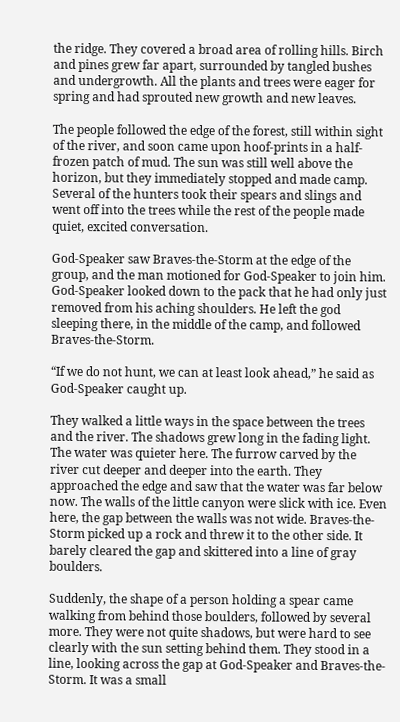the ridge. They covered a broad area of rolling hills. Birch and pines grew far apart, surrounded by tangled bushes and undergrowth. All the plants and trees were eager for spring and had sprouted new growth and new leaves.

The people followed the edge of the forest, still within sight of the river, and soon came upon hoof-prints in a half-frozen patch of mud. The sun was still well above the horizon, but they immediately stopped and made camp. Several of the hunters took their spears and slings and went off into the trees while the rest of the people made quiet, excited conversation.

God-Speaker saw Braves-the-Storm at the edge of the group, and the man motioned for God-Speaker to join him. God-Speaker looked down to the pack that he had only just removed from his aching shoulders. He left the god sleeping there, in the middle of the camp, and followed Braves-the-Storm.

“If we do not hunt, we can at least look ahead,” he said as God-Speaker caught up.

They walked a little ways in the space between the trees and the river. The shadows grew long in the fading light. The water was quieter here. The furrow carved by the river cut deeper and deeper into the earth. They approached the edge and saw that the water was far below now. The walls of the little canyon were slick with ice. Even here, the gap between the walls was not wide. Braves-the-Storm picked up a rock and threw it to the other side. It barely cleared the gap and skittered into a line of gray boulders.

Suddenly, the shape of a person holding a spear came walking from behind those boulders, followed by several more. They were not quite shadows, but were hard to see clearly with the sun setting behind them. They stood in a line, looking across the gap at God-Speaker and Braves-the-Storm. It was a small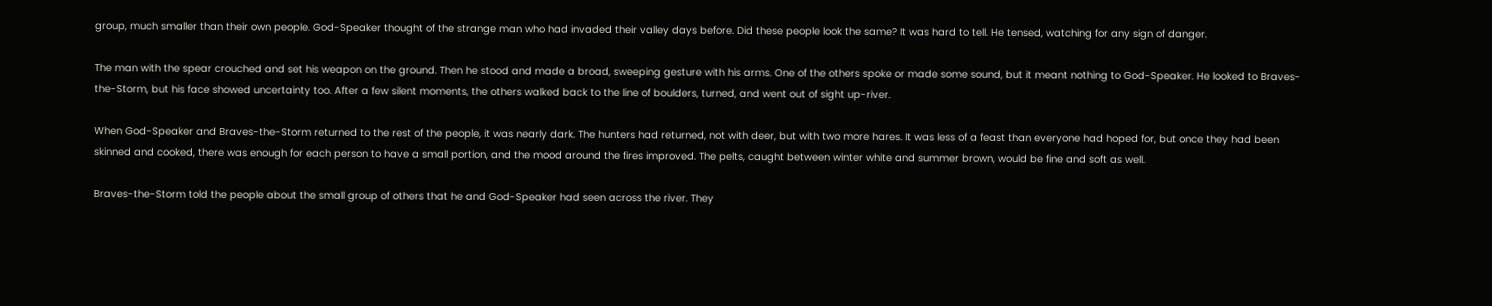group, much smaller than their own people. God-Speaker thought of the strange man who had invaded their valley days before. Did these people look the same? It was hard to tell. He tensed, watching for any sign of danger.

The man with the spear crouched and set his weapon on the ground. Then he stood and made a broad, sweeping gesture with his arms. One of the others spoke or made some sound, but it meant nothing to God-Speaker. He looked to Braves-the-Storm, but his face showed uncertainty too. After a few silent moments, the others walked back to the line of boulders, turned, and went out of sight up-river.

When God-Speaker and Braves-the-Storm returned to the rest of the people, it was nearly dark. The hunters had returned, not with deer, but with two more hares. It was less of a feast than everyone had hoped for, but once they had been skinned and cooked, there was enough for each person to have a small portion, and the mood around the fires improved. The pelts, caught between winter white and summer brown, would be fine and soft as well.

Braves-the-Storm told the people about the small group of others that he and God-Speaker had seen across the river. They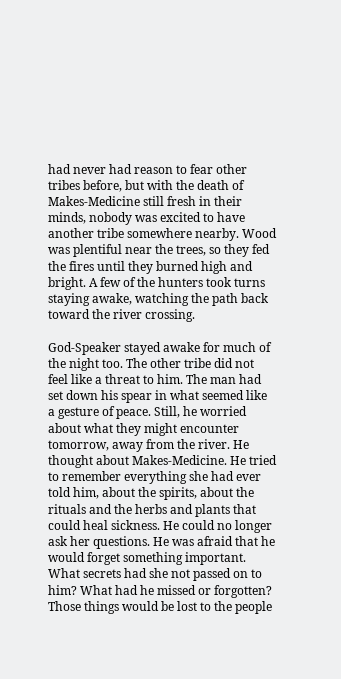had never had reason to fear other tribes before, but with the death of Makes-Medicine still fresh in their minds, nobody was excited to have another tribe somewhere nearby. Wood was plentiful near the trees, so they fed the fires until they burned high and bright. A few of the hunters took turns staying awake, watching the path back toward the river crossing.

God-Speaker stayed awake for much of the night too. The other tribe did not feel like a threat to him. The man had set down his spear in what seemed like a gesture of peace. Still, he worried about what they might encounter tomorrow, away from the river. He thought about Makes-Medicine. He tried to remember everything she had ever told him, about the spirits, about the rituals and the herbs and plants that could heal sickness. He could no longer ask her questions. He was afraid that he would forget something important. What secrets had she not passed on to him? What had he missed or forgotten? Those things would be lost to the people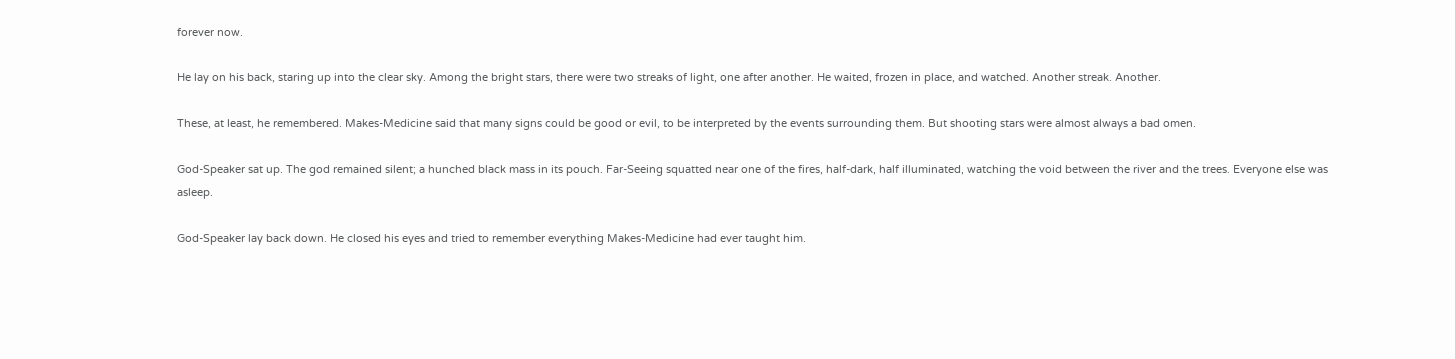forever now.

He lay on his back, staring up into the clear sky. Among the bright stars, there were two streaks of light, one after another. He waited, frozen in place, and watched. Another streak. Another.

These, at least, he remembered. Makes-Medicine said that many signs could be good or evil, to be interpreted by the events surrounding them. But shooting stars were almost always a bad omen.

God-Speaker sat up. The god remained silent; a hunched black mass in its pouch. Far-Seeing squatted near one of the fires, half-dark, half illuminated, watching the void between the river and the trees. Everyone else was asleep.

God-Speaker lay back down. He closed his eyes and tried to remember everything Makes-Medicine had ever taught him.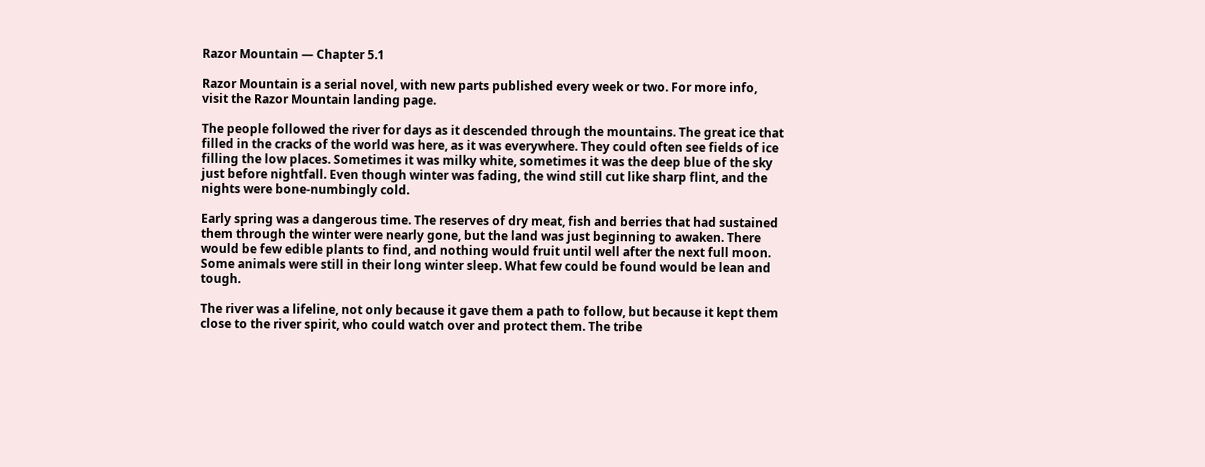Razor Mountain — Chapter 5.1

Razor Mountain is a serial novel, with new parts published every week or two. For more info, visit the Razor Mountain landing page.

The people followed the river for days as it descended through the mountains. The great ice that filled in the cracks of the world was here, as it was everywhere. They could often see fields of ice filling the low places. Sometimes it was milky white, sometimes it was the deep blue of the sky just before nightfall. Even though winter was fading, the wind still cut like sharp flint, and the nights were bone-numbingly cold.

Early spring was a dangerous time. The reserves of dry meat, fish and berries that had sustained them through the winter were nearly gone, but the land was just beginning to awaken. There would be few edible plants to find, and nothing would fruit until well after the next full moon. Some animals were still in their long winter sleep. What few could be found would be lean and tough.

The river was a lifeline, not only because it gave them a path to follow, but because it kept them close to the river spirit, who could watch over and protect them. The tribe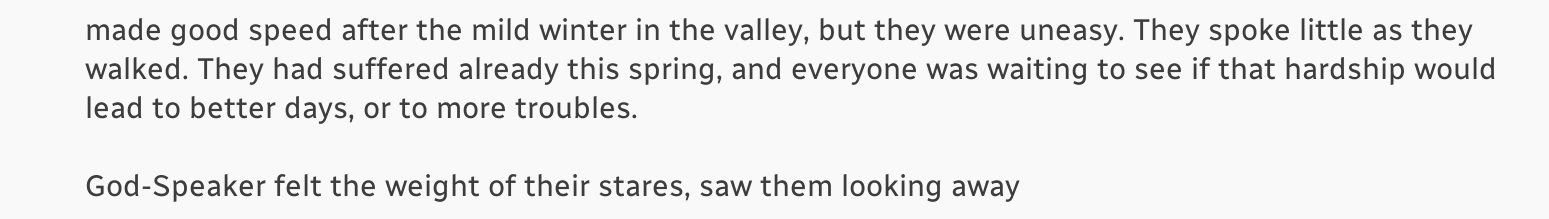made good speed after the mild winter in the valley, but they were uneasy. They spoke little as they walked. They had suffered already this spring, and everyone was waiting to see if that hardship would lead to better days, or to more troubles.

God-Speaker felt the weight of their stares, saw them looking away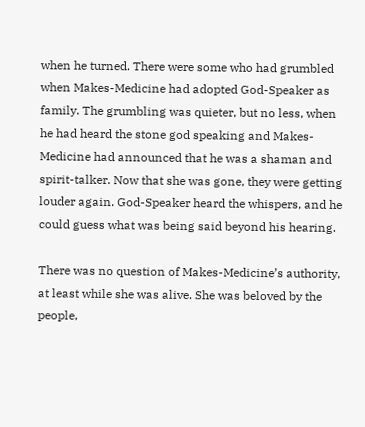when he turned. There were some who had grumbled when Makes-Medicine had adopted God-Speaker as family. The grumbling was quieter, but no less, when he had heard the stone god speaking and Makes-Medicine had announced that he was a shaman and spirit-talker. Now that she was gone, they were getting louder again. God-Speaker heard the whispers, and he could guess what was being said beyond his hearing.

There was no question of Makes-Medicine’s authority, at least while she was alive. She was beloved by the people,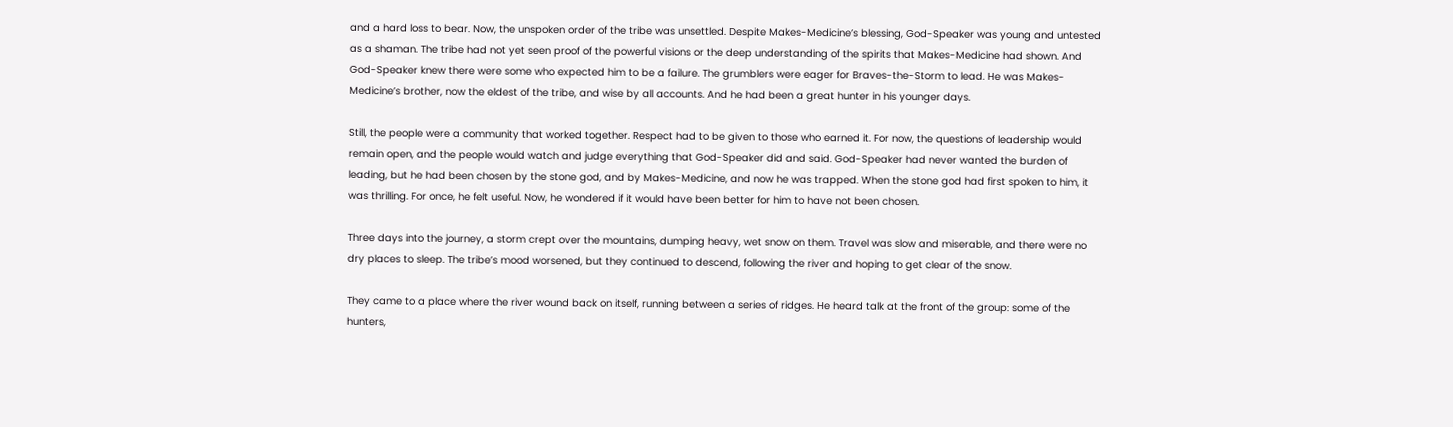and a hard loss to bear. Now, the unspoken order of the tribe was unsettled. Despite Makes-Medicine’s blessing, God-Speaker was young and untested as a shaman. The tribe had not yet seen proof of the powerful visions or the deep understanding of the spirits that Makes-Medicine had shown. And God-Speaker knew there were some who expected him to be a failure. The grumblers were eager for Braves-the-Storm to lead. He was Makes-Medicine’s brother, now the eldest of the tribe, and wise by all accounts. And he had been a great hunter in his younger days.

Still, the people were a community that worked together. Respect had to be given to those who earned it. For now, the questions of leadership would remain open, and the people would watch and judge everything that God-Speaker did and said. God-Speaker had never wanted the burden of leading, but he had been chosen by the stone god, and by Makes-Medicine, and now he was trapped. When the stone god had first spoken to him, it was thrilling. For once, he felt useful. Now, he wondered if it would have been better for him to have not been chosen.

Three days into the journey, a storm crept over the mountains, dumping heavy, wet snow on them. Travel was slow and miserable, and there were no dry places to sleep. The tribe’s mood worsened, but they continued to descend, following the river and hoping to get clear of the snow.

They came to a place where the river wound back on itself, running between a series of ridges. He heard talk at the front of the group: some of the hunters,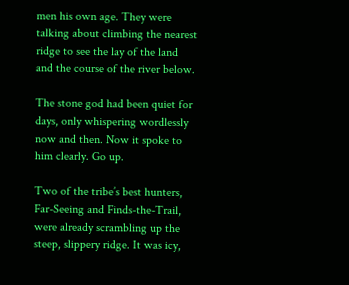men his own age. They were talking about climbing the nearest ridge to see the lay of the land and the course of the river below.

The stone god had been quiet for days, only whispering wordlessly now and then. Now it spoke to him clearly. Go up.

Two of the tribe’s best hunters, Far-Seeing and Finds-the-Trail, were already scrambling up the steep, slippery ridge. It was icy,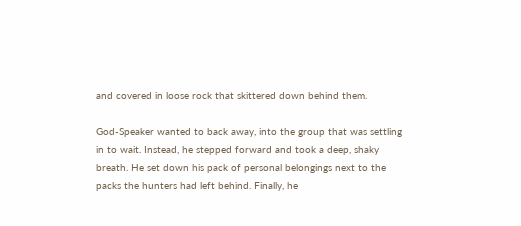and covered in loose rock that skittered down behind them.

God-Speaker wanted to back away, into the group that was settling in to wait. Instead, he stepped forward and took a deep, shaky breath. He set down his pack of personal belongings next to the packs the hunters had left behind. Finally, he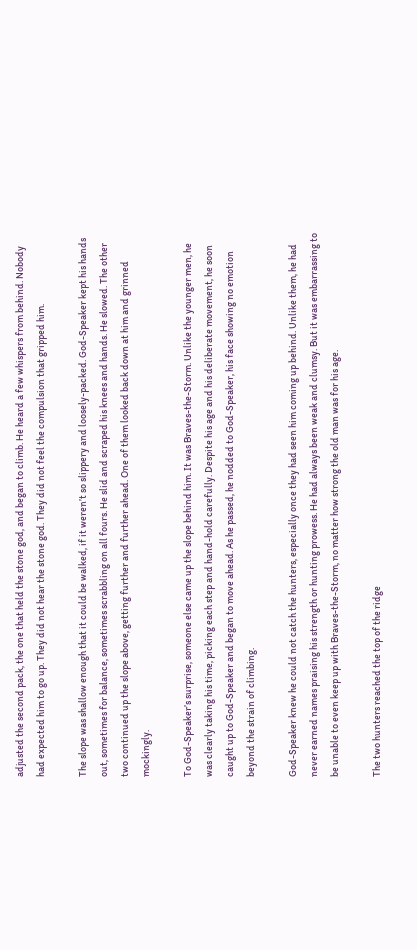adjusted the second pack, the one that held the stone god, and began to climb. He heard a few whispers from behind. Nobody had expected him to go up. They did not hear the stone god. They did not feel the compulsion that gripped him.

The slope was shallow enough that it could be walked, if it weren’t so slippery and loosely-packed. God-Speaker kept his hands out, sometimes for balance, sometimes scrabbling on all fours. He slid and scraped his knees and hands. He slowed. The other two continued up the slope above, getting further and further ahead. One of them looked back down at him and grinned mockingly.

To God-Speaker’s surprise, someone else came up the slope behind him. It was Braves-the-Storm. Unlike the younger men, he was clearly taking his time, picking each step and hand-hold carefully. Despite his age and his deliberate movement, he soon caught up to God-Speaker and began to move ahead. As he passed, he nodded to God-Speaker, his face showing no emotion beyond the strain of climbing.

God-Speaker knew he could not catch the hunters, especially once they had seen him coming up behind. Unlike them, he had never earned names praising his strength or hunting prowess. He had always been weak and clumsy. But it was embarrassing to be unable to even keep up with Braves-the-Storm, no matter how strong the old man was for his age.

The two hunters reached the top of the ridge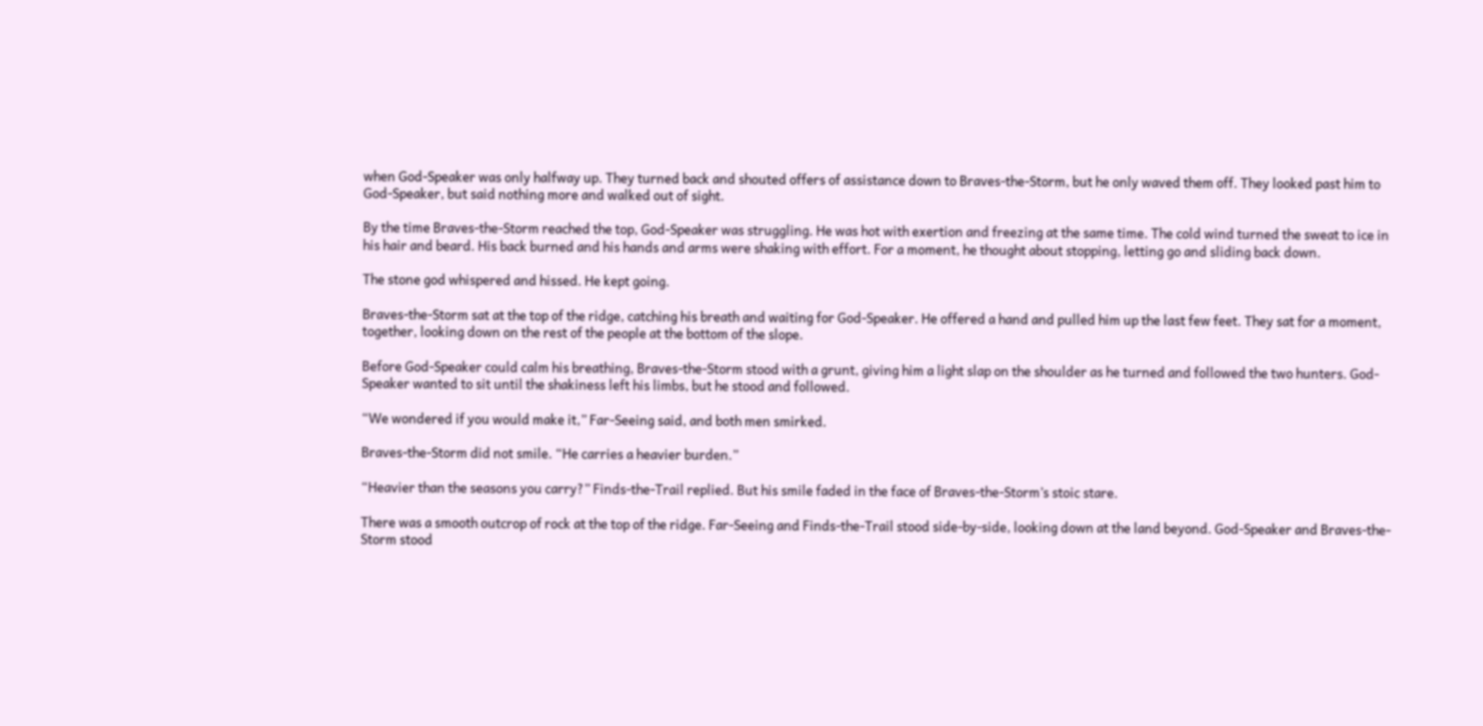when God-Speaker was only halfway up. They turned back and shouted offers of assistance down to Braves-the-Storm, but he only waved them off. They looked past him to God-Speaker, but said nothing more and walked out of sight.

By the time Braves-the-Storm reached the top, God-Speaker was struggling. He was hot with exertion and freezing at the same time. The cold wind turned the sweat to ice in his hair and beard. His back burned and his hands and arms were shaking with effort. For a moment, he thought about stopping, letting go and sliding back down.

The stone god whispered and hissed. He kept going.

Braves-the-Storm sat at the top of the ridge, catching his breath and waiting for God-Speaker. He offered a hand and pulled him up the last few feet. They sat for a moment, together, looking down on the rest of the people at the bottom of the slope.

Before God-Speaker could calm his breathing, Braves-the-Storm stood with a grunt, giving him a light slap on the shoulder as he turned and followed the two hunters. God-Speaker wanted to sit until the shakiness left his limbs, but he stood and followed.

“We wondered if you would make it,” Far-Seeing said, and both men smirked.

Braves-the-Storm did not smile. “He carries a heavier burden.”

“Heavier than the seasons you carry?” Finds-the-Trail replied. But his smile faded in the face of Braves-the-Storm’s stoic stare.

There was a smooth outcrop of rock at the top of the ridge. Far-Seeing and Finds-the-Trail stood side-by-side, looking down at the land beyond. God-Speaker and Braves-the-Storm stood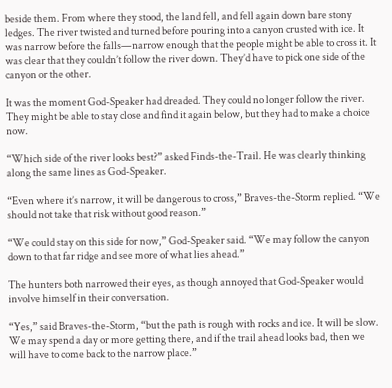beside them. From where they stood, the land fell, and fell again down bare stony ledges. The river twisted and turned before pouring into a canyon crusted with ice. It was narrow before the falls—narrow enough that the people might be able to cross it. It was clear that they couldn’t follow the river down. They’d have to pick one side of the canyon or the other.

It was the moment God-Speaker had dreaded. They could no longer follow the river. They might be able to stay close and find it again below, but they had to make a choice now.

“Which side of the river looks best?” asked Finds-the-Trail. He was clearly thinking along the same lines as God-Speaker.

“Even where it’s narrow, it will be dangerous to cross,” Braves-the-Storm replied. “We should not take that risk without good reason.”

“We could stay on this side for now,” God-Speaker said. “We may follow the canyon down to that far ridge and see more of what lies ahead.”

The hunters both narrowed their eyes, as though annoyed that God-Speaker would involve himself in their conversation.

“Yes,” said Braves-the-Storm, “but the path is rough with rocks and ice. It will be slow. We may spend a day or more getting there, and if the trail ahead looks bad, then we will have to come back to the narrow place.”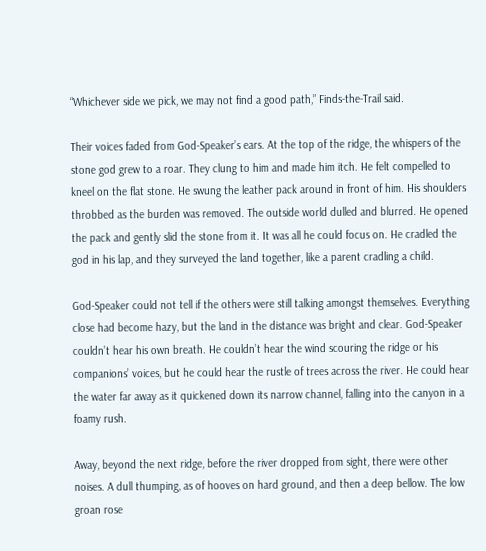“Whichever side we pick, we may not find a good path,” Finds-the-Trail said.

Their voices faded from God-Speaker’s ears. At the top of the ridge, the whispers of the stone god grew to a roar. They clung to him and made him itch. He felt compelled to kneel on the flat stone. He swung the leather pack around in front of him. His shoulders throbbed as the burden was removed. The outside world dulled and blurred. He opened the pack and gently slid the stone from it. It was all he could focus on. He cradled the god in his lap, and they surveyed the land together, like a parent cradling a child.

God-Speaker could not tell if the others were still talking amongst themselves. Everything close had become hazy, but the land in the distance was bright and clear. God-Speaker couldn’t hear his own breath. He couldn’t hear the wind scouring the ridge or his companions’ voices, but he could hear the rustle of trees across the river. He could hear the water far away as it quickened down its narrow channel, falling into the canyon in a foamy rush.

Away, beyond the next ridge, before the river dropped from sight, there were other noises. A dull thumping, as of hooves on hard ground, and then a deep bellow. The low groan rose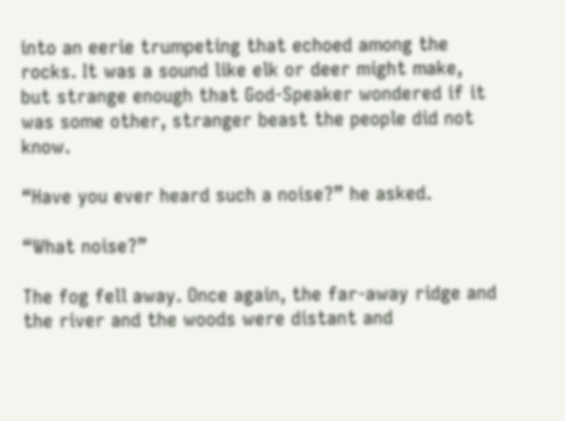into an eerie trumpeting that echoed among the rocks. It was a sound like elk or deer might make, but strange enough that God-Speaker wondered if it was some other, stranger beast the people did not know.

“Have you ever heard such a noise?” he asked.

“What noise?”

The fog fell away. Once again, the far-away ridge and the river and the woods were distant and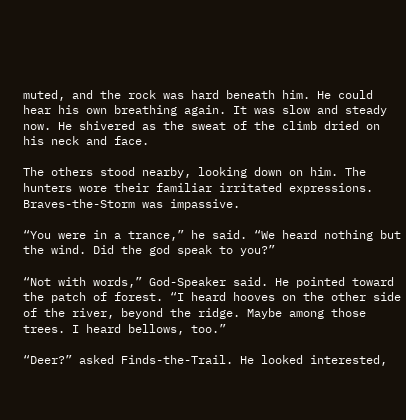muted, and the rock was hard beneath him. He could hear his own breathing again. It was slow and steady now. He shivered as the sweat of the climb dried on his neck and face.

The others stood nearby, looking down on him. The hunters wore their familiar irritated expressions. Braves-the-Storm was impassive.

“You were in a trance,” he said. “We heard nothing but the wind. Did the god speak to you?”

“Not with words,” God-Speaker said. He pointed toward the patch of forest. “I heard hooves on the other side of the river, beyond the ridge. Maybe among those trees. I heard bellows, too.”

“Deer?” asked Finds-the-Trail. He looked interested,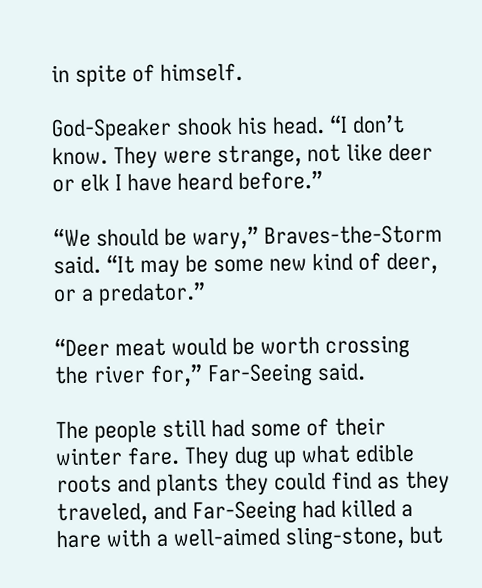in spite of himself.

God-Speaker shook his head. “I don’t know. They were strange, not like deer or elk I have heard before.”

“We should be wary,” Braves-the-Storm said. “It may be some new kind of deer, or a predator.”

“Deer meat would be worth crossing the river for,” Far-Seeing said.

The people still had some of their winter fare. They dug up what edible roots and plants they could find as they traveled, and Far-Seeing had killed a hare with a well-aimed sling-stone, but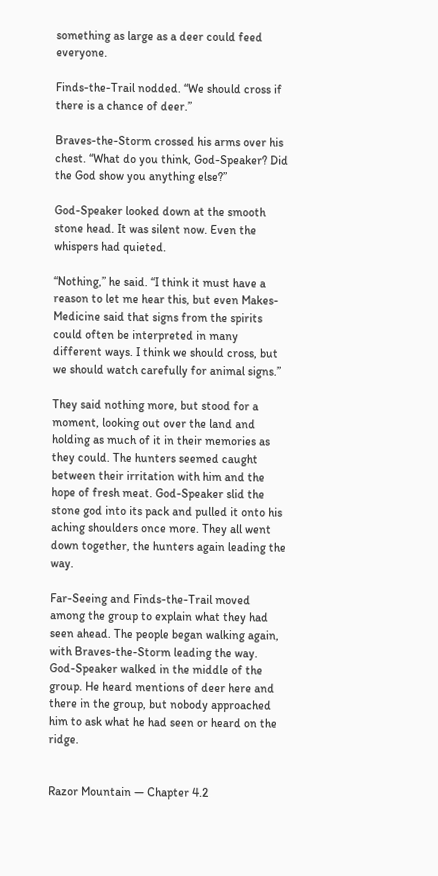something as large as a deer could feed everyone.

Finds-the-Trail nodded. “We should cross if there is a chance of deer.”

Braves-the-Storm crossed his arms over his chest. “What do you think, God-Speaker? Did the God show you anything else?”

God-Speaker looked down at the smooth stone head. It was silent now. Even the whispers had quieted.

“Nothing,” he said. “I think it must have a reason to let me hear this, but even Makes-Medicine said that signs from the spirits could often be interpreted in many different ways. I think we should cross, but we should watch carefully for animal signs.”

They said nothing more, but stood for a moment, looking out over the land and holding as much of it in their memories as they could. The hunters seemed caught between their irritation with him and the hope of fresh meat. God-Speaker slid the stone god into its pack and pulled it onto his aching shoulders once more. They all went down together, the hunters again leading the way.

Far-Seeing and Finds-the-Trail moved among the group to explain what they had seen ahead. The people began walking again, with Braves-the-Storm leading the way. God-Speaker walked in the middle of the group. He heard mentions of deer here and there in the group, but nobody approached him to ask what he had seen or heard on the ridge.


Razor Mountain — Chapter 4.2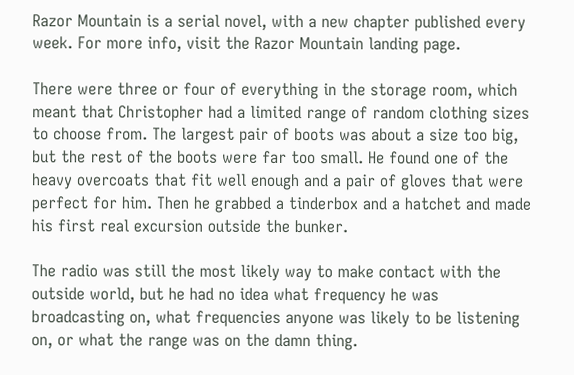Razor Mountain is a serial novel, with a new chapter published every week. For more info, visit the Razor Mountain landing page.

There were three or four of everything in the storage room, which meant that Christopher had a limited range of random clothing sizes to choose from. The largest pair of boots was about a size too big, but the rest of the boots were far too small. He found one of the heavy overcoats that fit well enough and a pair of gloves that were perfect for him. Then he grabbed a tinderbox and a hatchet and made his first real excursion outside the bunker.

The radio was still the most likely way to make contact with the outside world, but he had no idea what frequency he was broadcasting on, what frequencies anyone was likely to be listening on, or what the range was on the damn thing.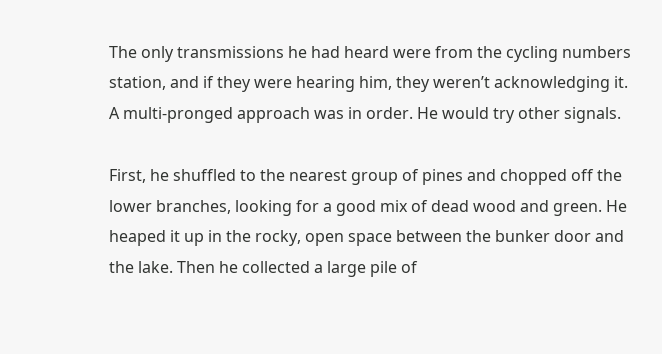The only transmissions he had heard were from the cycling numbers station, and if they were hearing him, they weren’t acknowledging it. A multi-pronged approach was in order. He would try other signals.

First, he shuffled to the nearest group of pines and chopped off the lower branches, looking for a good mix of dead wood and green. He heaped it up in the rocky, open space between the bunker door and the lake. Then he collected a large pile of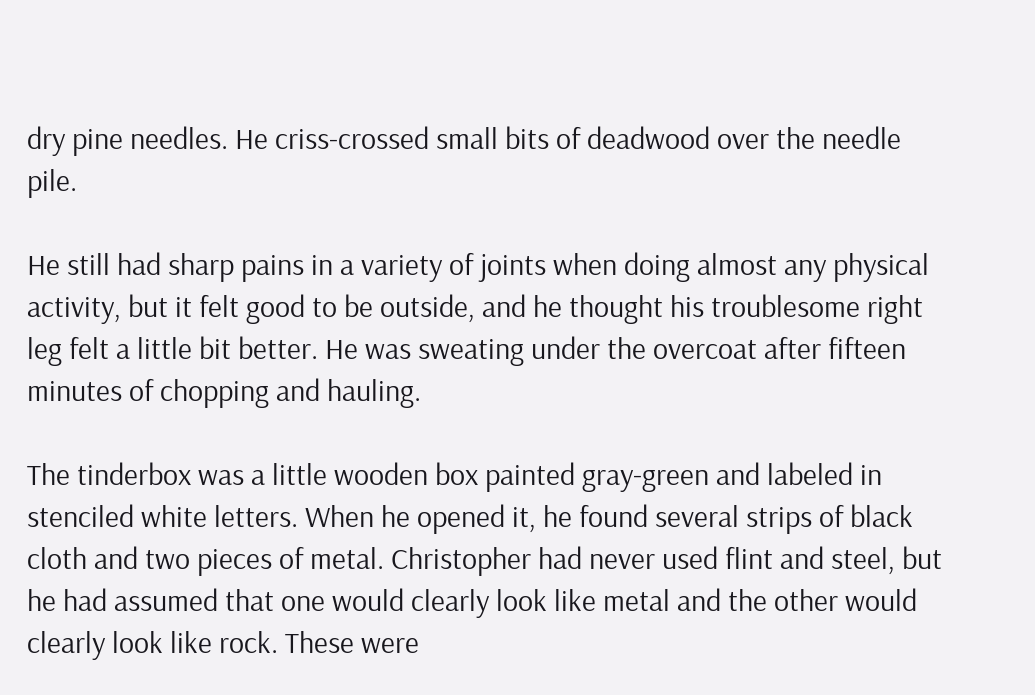dry pine needles. He criss-crossed small bits of deadwood over the needle pile.

He still had sharp pains in a variety of joints when doing almost any physical activity, but it felt good to be outside, and he thought his troublesome right leg felt a little bit better. He was sweating under the overcoat after fifteen minutes of chopping and hauling.

The tinderbox was a little wooden box painted gray-green and labeled in stenciled white letters. When he opened it, he found several strips of black cloth and two pieces of metal. Christopher had never used flint and steel, but he had assumed that one would clearly look like metal and the other would clearly look like rock. These were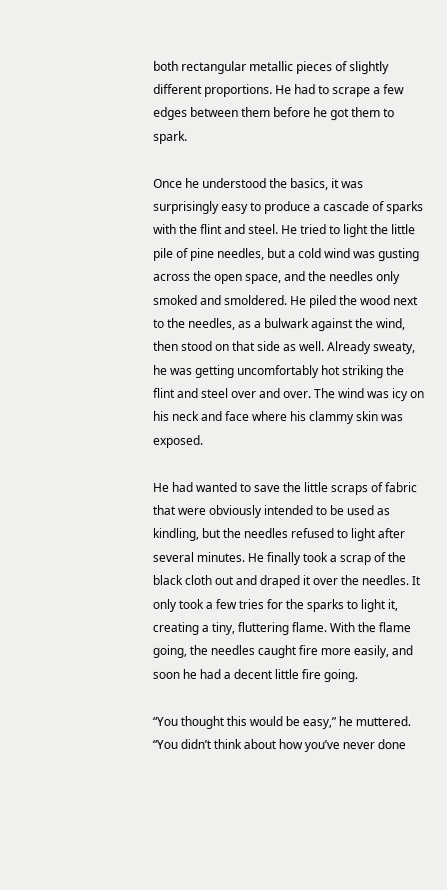both rectangular metallic pieces of slightly different proportions. He had to scrape a few edges between them before he got them to spark.

Once he understood the basics, it was surprisingly easy to produce a cascade of sparks with the flint and steel. He tried to light the little pile of pine needles, but a cold wind was gusting across the open space, and the needles only smoked and smoldered. He piled the wood next to the needles, as a bulwark against the wind, then stood on that side as well. Already sweaty, he was getting uncomfortably hot striking the flint and steel over and over. The wind was icy on his neck and face where his clammy skin was exposed.

He had wanted to save the little scraps of fabric that were obviously intended to be used as kindling, but the needles refused to light after several minutes. He finally took a scrap of the black cloth out and draped it over the needles. It only took a few tries for the sparks to light it, creating a tiny, fluttering flame. With the flame going, the needles caught fire more easily, and soon he had a decent little fire going.

“You thought this would be easy,” he muttered. “You didn’t think about how you’ve never done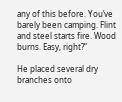any of this before. You’ve barely been camping. Flint and steel starts fire. Wood burns. Easy, right?”

He placed several dry branches onto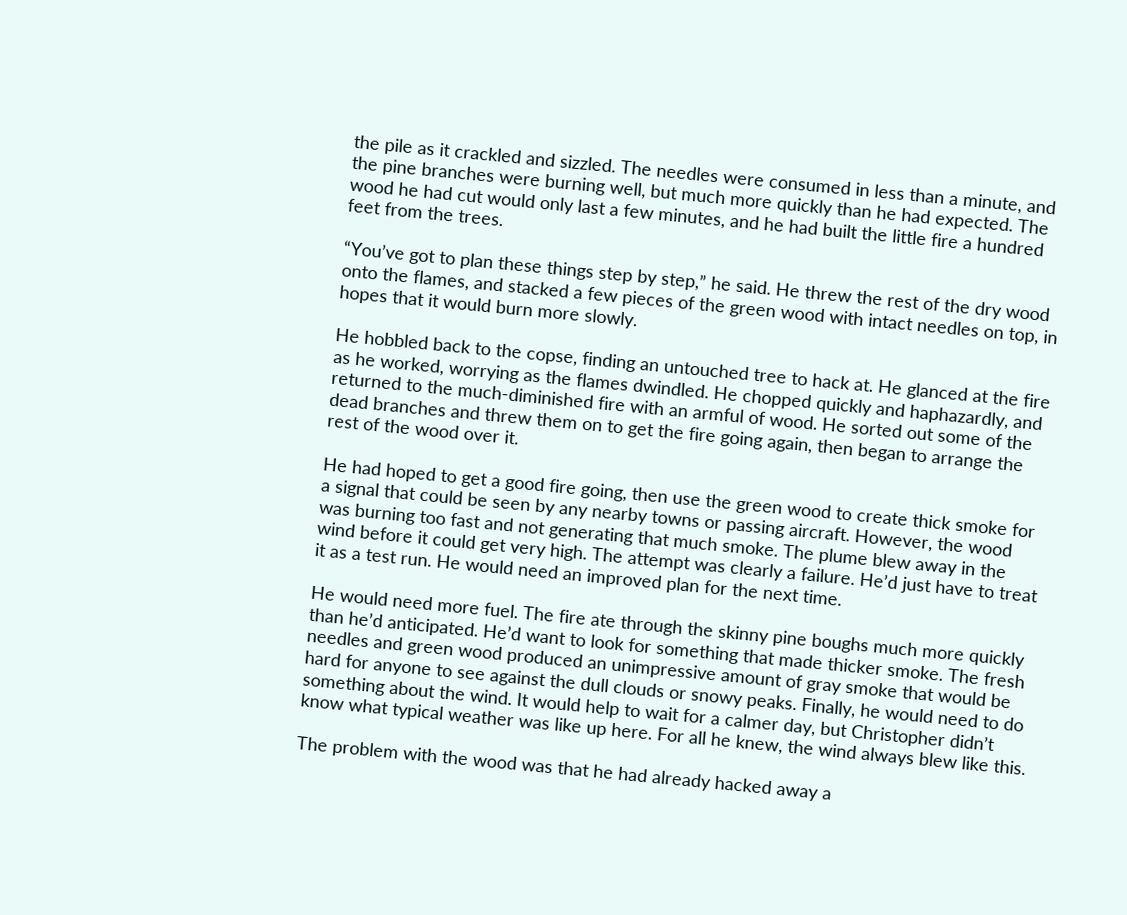the pile as it crackled and sizzled. The needles were consumed in less than a minute, and the pine branches were burning well, but much more quickly than he had expected. The wood he had cut would only last a few minutes, and he had built the little fire a hundred feet from the trees.

“You’ve got to plan these things step by step,” he said. He threw the rest of the dry wood onto the flames, and stacked a few pieces of the green wood with intact needles on top, in hopes that it would burn more slowly.

He hobbled back to the copse, finding an untouched tree to hack at. He glanced at the fire as he worked, worrying as the flames dwindled. He chopped quickly and haphazardly, and returned to the much-diminished fire with an armful of wood. He sorted out some of the dead branches and threw them on to get the fire going again, then began to arrange the rest of the wood over it.

He had hoped to get a good fire going, then use the green wood to create thick smoke for a signal that could be seen by any nearby towns or passing aircraft. However, the wood was burning too fast and not generating that much smoke. The plume blew away in the wind before it could get very high. The attempt was clearly a failure. He’d just have to treat it as a test run. He would need an improved plan for the next time.

He would need more fuel. The fire ate through the skinny pine boughs much more quickly than he’d anticipated. He’d want to look for something that made thicker smoke. The fresh needles and green wood produced an unimpressive amount of gray smoke that would be hard for anyone to see against the dull clouds or snowy peaks. Finally, he would need to do something about the wind. It would help to wait for a calmer day, but Christopher didn’t know what typical weather was like up here. For all he knew, the wind always blew like this.

The problem with the wood was that he had already hacked away a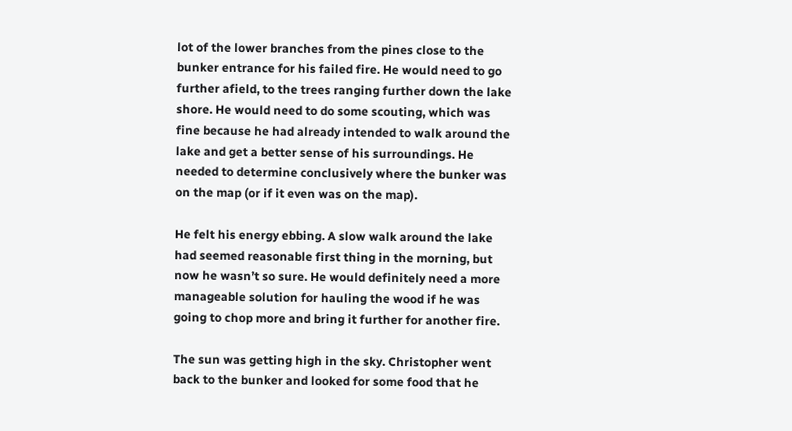lot of the lower branches from the pines close to the bunker entrance for his failed fire. He would need to go further afield, to the trees ranging further down the lake shore. He would need to do some scouting, which was fine because he had already intended to walk around the lake and get a better sense of his surroundings. He needed to determine conclusively where the bunker was on the map (or if it even was on the map).

He felt his energy ebbing. A slow walk around the lake had seemed reasonable first thing in the morning, but now he wasn’t so sure. He would definitely need a more manageable solution for hauling the wood if he was going to chop more and bring it further for another fire.

The sun was getting high in the sky. Christopher went back to the bunker and looked for some food that he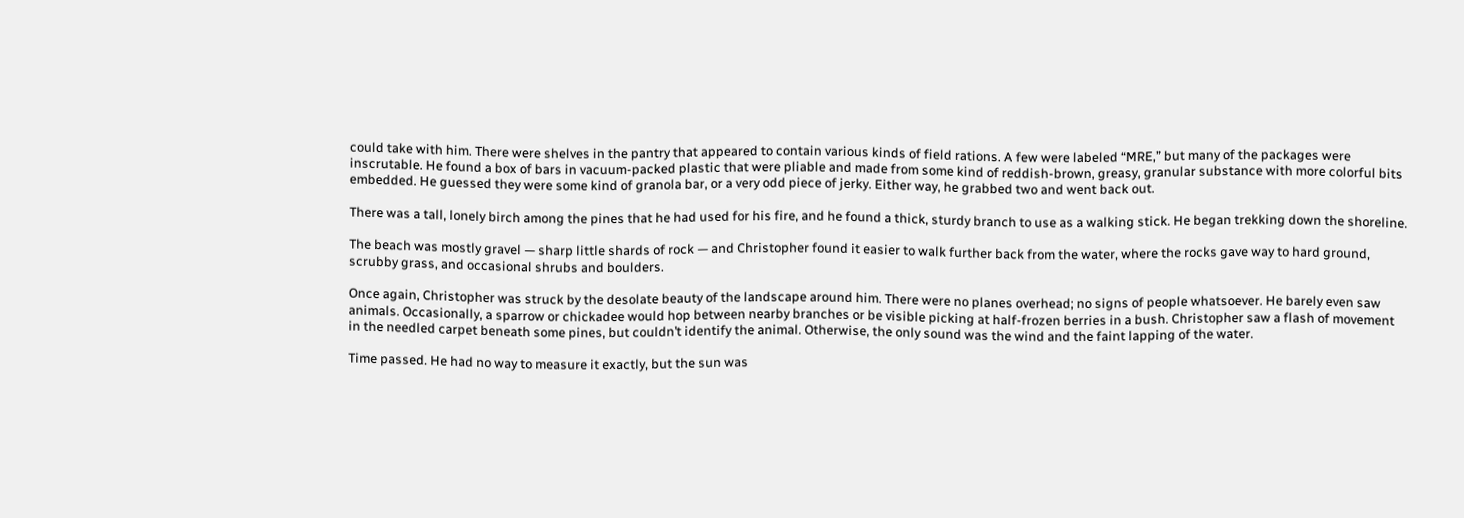could take with him. There were shelves in the pantry that appeared to contain various kinds of field rations. A few were labeled “MRE,” but many of the packages were inscrutable. He found a box of bars in vacuum-packed plastic that were pliable and made from some kind of reddish-brown, greasy, granular substance with more colorful bits embedded. He guessed they were some kind of granola bar, or a very odd piece of jerky. Either way, he grabbed two and went back out.

There was a tall, lonely birch among the pines that he had used for his fire, and he found a thick, sturdy branch to use as a walking stick. He began trekking down the shoreline.

The beach was mostly gravel — sharp little shards of rock — and Christopher found it easier to walk further back from the water, where the rocks gave way to hard ground, scrubby grass, and occasional shrubs and boulders.

Once again, Christopher was struck by the desolate beauty of the landscape around him. There were no planes overhead; no signs of people whatsoever. He barely even saw animals. Occasionally, a sparrow or chickadee would hop between nearby branches or be visible picking at half-frozen berries in a bush. Christopher saw a flash of movement in the needled carpet beneath some pines, but couldn’t identify the animal. Otherwise, the only sound was the wind and the faint lapping of the water.

Time passed. He had no way to measure it exactly, but the sun was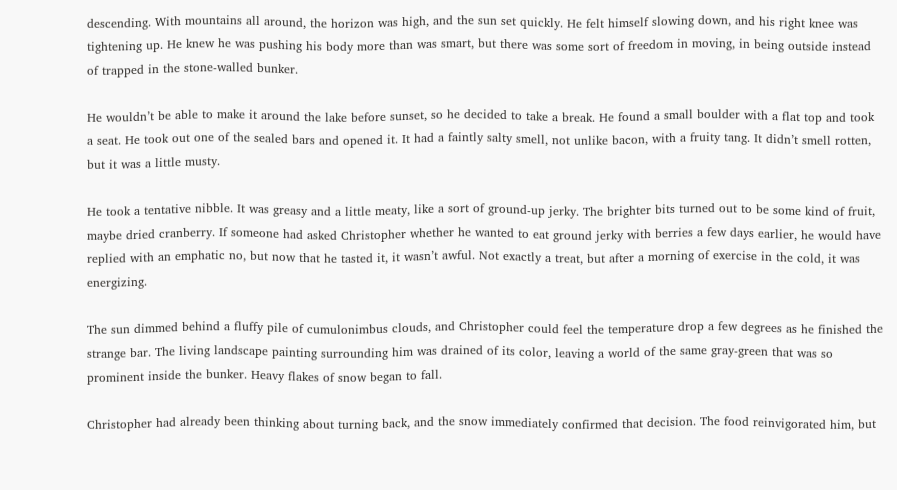descending. With mountains all around, the horizon was high, and the sun set quickly. He felt himself slowing down, and his right knee was tightening up. He knew he was pushing his body more than was smart, but there was some sort of freedom in moving, in being outside instead of trapped in the stone-walled bunker.

He wouldn’t be able to make it around the lake before sunset, so he decided to take a break. He found a small boulder with a flat top and took a seat. He took out one of the sealed bars and opened it. It had a faintly salty smell, not unlike bacon, with a fruity tang. It didn’t smell rotten, but it was a little musty.

He took a tentative nibble. It was greasy and a little meaty, like a sort of ground-up jerky. The brighter bits turned out to be some kind of fruit, maybe dried cranberry. If someone had asked Christopher whether he wanted to eat ground jerky with berries a few days earlier, he would have replied with an emphatic no, but now that he tasted it, it wasn’t awful. Not exactly a treat, but after a morning of exercise in the cold, it was energizing.

The sun dimmed behind a fluffy pile of cumulonimbus clouds, and Christopher could feel the temperature drop a few degrees as he finished the strange bar. The living landscape painting surrounding him was drained of its color, leaving a world of the same gray-green that was so prominent inside the bunker. Heavy flakes of snow began to fall.

Christopher had already been thinking about turning back, and the snow immediately confirmed that decision. The food reinvigorated him, but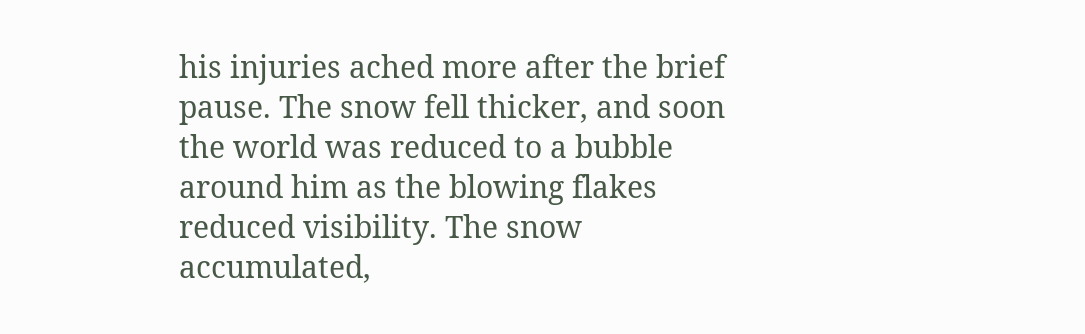his injuries ached more after the brief pause. The snow fell thicker, and soon the world was reduced to a bubble around him as the blowing flakes reduced visibility. The snow accumulated,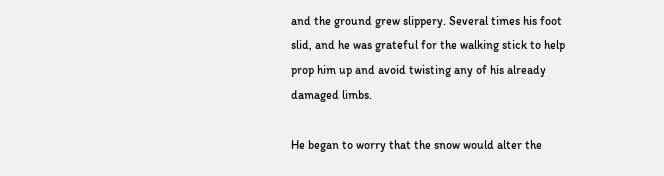and the ground grew slippery. Several times his foot slid, and he was grateful for the walking stick to help prop him up and avoid twisting any of his already damaged limbs.

He began to worry that the snow would alter the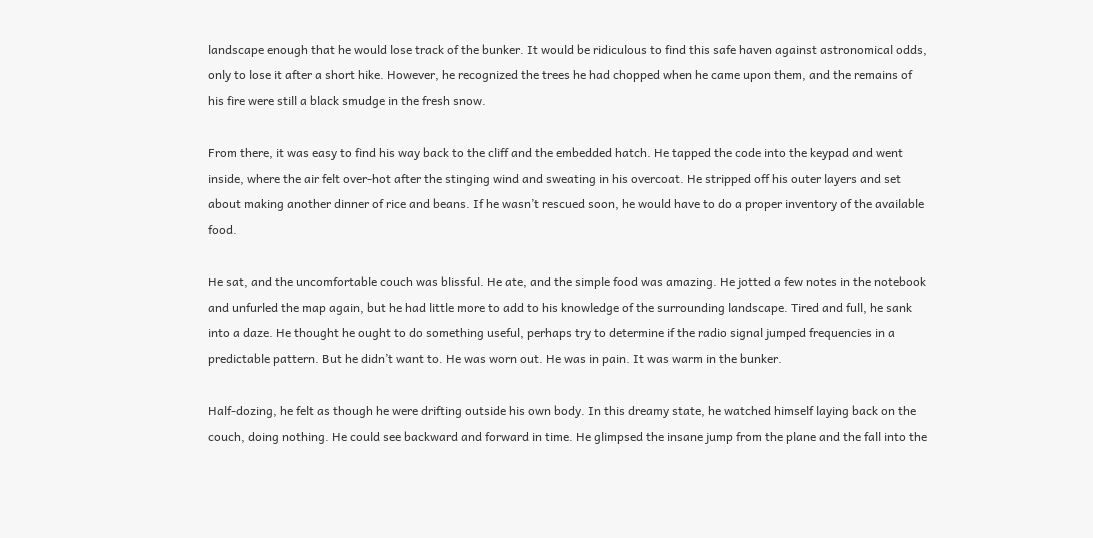landscape enough that he would lose track of the bunker. It would be ridiculous to find this safe haven against astronomical odds, only to lose it after a short hike. However, he recognized the trees he had chopped when he came upon them, and the remains of his fire were still a black smudge in the fresh snow.

From there, it was easy to find his way back to the cliff and the embedded hatch. He tapped the code into the keypad and went inside, where the air felt over-hot after the stinging wind and sweating in his overcoat. He stripped off his outer layers and set about making another dinner of rice and beans. If he wasn’t rescued soon, he would have to do a proper inventory of the available food.

He sat, and the uncomfortable couch was blissful. He ate, and the simple food was amazing. He jotted a few notes in the notebook and unfurled the map again, but he had little more to add to his knowledge of the surrounding landscape. Tired and full, he sank into a daze. He thought he ought to do something useful, perhaps try to determine if the radio signal jumped frequencies in a predictable pattern. But he didn’t want to. He was worn out. He was in pain. It was warm in the bunker.

Half-dozing, he felt as though he were drifting outside his own body. In this dreamy state, he watched himself laying back on the couch, doing nothing. He could see backward and forward in time. He glimpsed the insane jump from the plane and the fall into the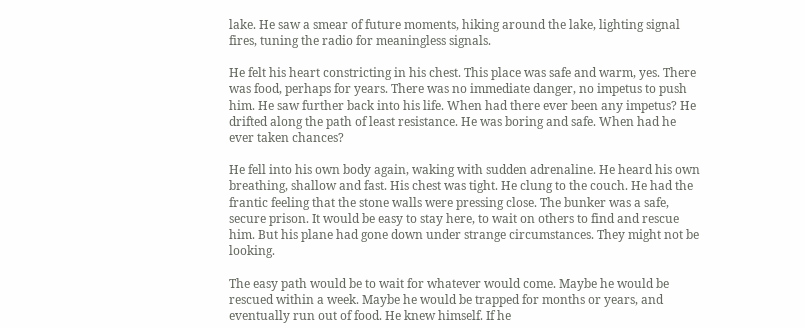lake. He saw a smear of future moments, hiking around the lake, lighting signal fires, tuning the radio for meaningless signals.

He felt his heart constricting in his chest. This place was safe and warm, yes. There was food, perhaps for years. There was no immediate danger, no impetus to push him. He saw further back into his life. When had there ever been any impetus? He drifted along the path of least resistance. He was boring and safe. When had he ever taken chances?

He fell into his own body again, waking with sudden adrenaline. He heard his own breathing, shallow and fast. His chest was tight. He clung to the couch. He had the frantic feeling that the stone walls were pressing close. The bunker was a safe, secure prison. It would be easy to stay here, to wait on others to find and rescue him. But his plane had gone down under strange circumstances. They might not be looking.

The easy path would be to wait for whatever would come. Maybe he would be rescued within a week. Maybe he would be trapped for months or years, and eventually run out of food. He knew himself. If he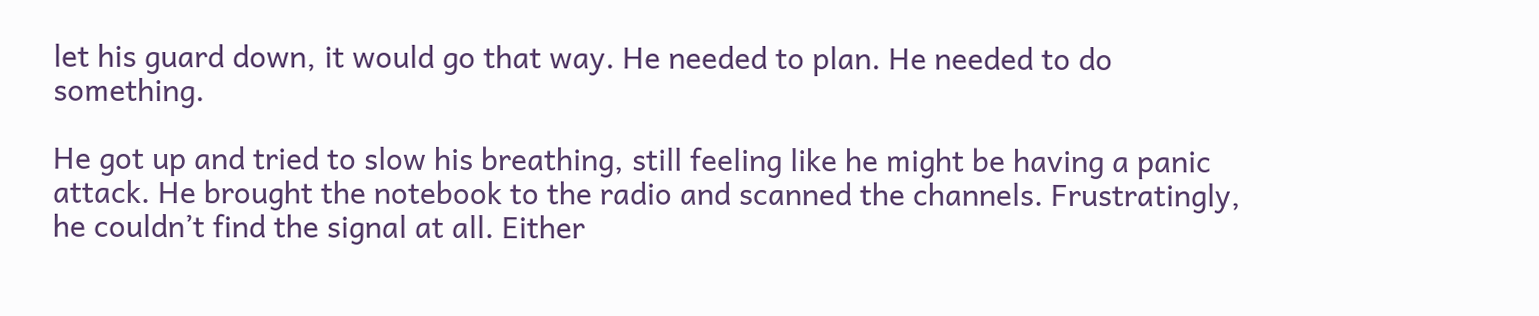let his guard down, it would go that way. He needed to plan. He needed to do something.

He got up and tried to slow his breathing, still feeling like he might be having a panic attack. He brought the notebook to the radio and scanned the channels. Frustratingly, he couldn’t find the signal at all. Either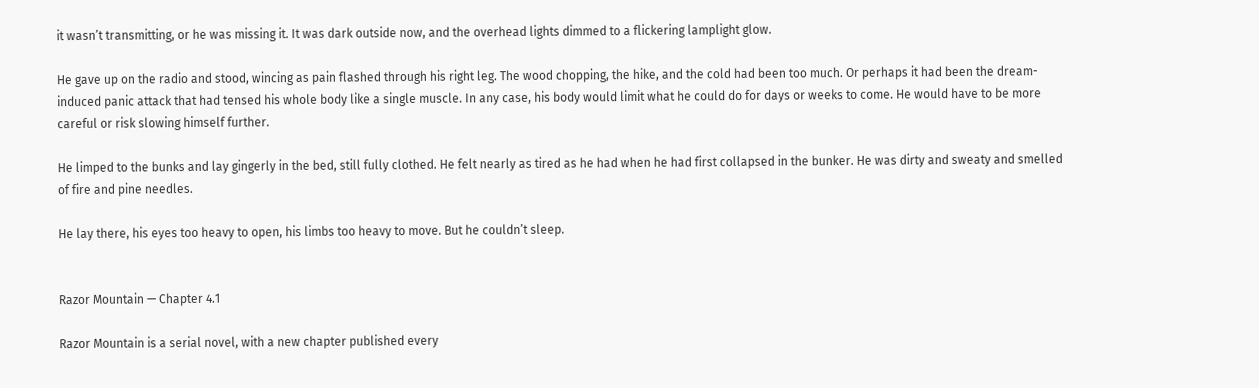it wasn’t transmitting, or he was missing it. It was dark outside now, and the overhead lights dimmed to a flickering lamplight glow.

He gave up on the radio and stood, wincing as pain flashed through his right leg. The wood chopping, the hike, and the cold had been too much. Or perhaps it had been the dream-induced panic attack that had tensed his whole body like a single muscle. In any case, his body would limit what he could do for days or weeks to come. He would have to be more careful or risk slowing himself further.

He limped to the bunks and lay gingerly in the bed, still fully clothed. He felt nearly as tired as he had when he had first collapsed in the bunker. He was dirty and sweaty and smelled of fire and pine needles.

He lay there, his eyes too heavy to open, his limbs too heavy to move. But he couldn’t sleep.


Razor Mountain — Chapter 4.1

Razor Mountain is a serial novel, with a new chapter published every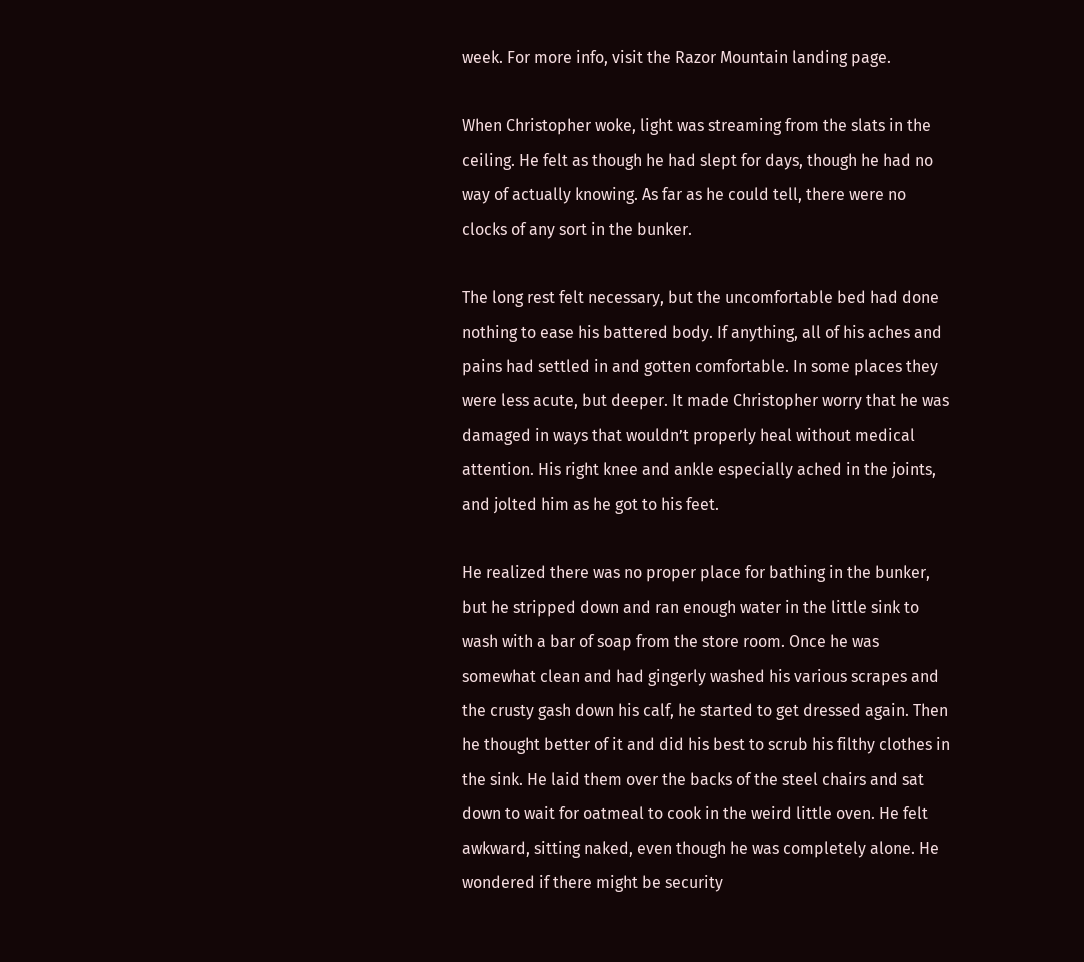week. For more info, visit the Razor Mountain landing page.

When Christopher woke, light was streaming from the slats in the ceiling. He felt as though he had slept for days, though he had no way of actually knowing. As far as he could tell, there were no clocks of any sort in the bunker.

The long rest felt necessary, but the uncomfortable bed had done nothing to ease his battered body. If anything, all of his aches and pains had settled in and gotten comfortable. In some places they were less acute, but deeper. It made Christopher worry that he was  damaged in ways that wouldn’t properly heal without medical attention. His right knee and ankle especially ached in the joints, and jolted him as he got to his feet.

He realized there was no proper place for bathing in the bunker, but he stripped down and ran enough water in the little sink to wash with a bar of soap from the store room. Once he was somewhat clean and had gingerly washed his various scrapes and the crusty gash down his calf, he started to get dressed again. Then he thought better of it and did his best to scrub his filthy clothes in the sink. He laid them over the backs of the steel chairs and sat down to wait for oatmeal to cook in the weird little oven. He felt awkward, sitting naked, even though he was completely alone. He wondered if there might be security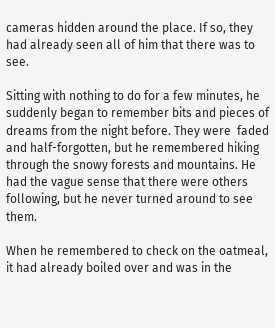cameras hidden around the place. If so, they had already seen all of him that there was to see.

Sitting with nothing to do for a few minutes, he suddenly began to remember bits and pieces of dreams from the night before. They were  faded and half-forgotten, but he remembered hiking through the snowy forests and mountains. He had the vague sense that there were others following, but he never turned around to see them.

When he remembered to check on the oatmeal, it had already boiled over and was in the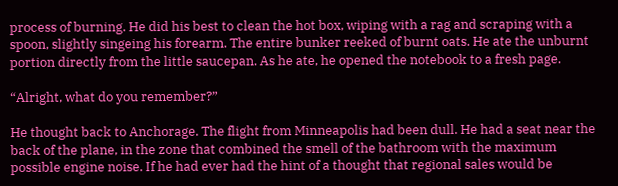process of burning. He did his best to clean the hot box, wiping with a rag and scraping with a spoon, slightly singeing his forearm. The entire bunker reeked of burnt oats. He ate the unburnt portion directly from the little saucepan. As he ate, he opened the notebook to a fresh page.

“Alright, what do you remember?”

He thought back to Anchorage. The flight from Minneapolis had been dull. He had a seat near the back of the plane, in the zone that combined the smell of the bathroom with the maximum possible engine noise. If he had ever had the hint of a thought that regional sales would be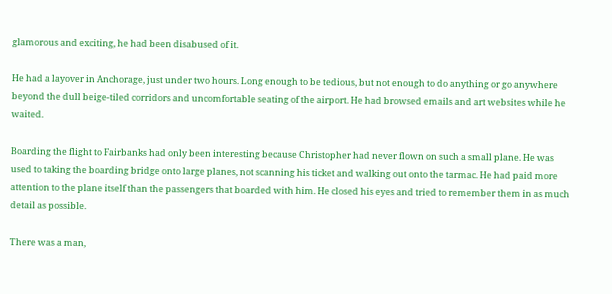glamorous and exciting, he had been disabused of it.

He had a layover in Anchorage, just under two hours. Long enough to be tedious, but not enough to do anything or go anywhere beyond the dull beige-tiled corridors and uncomfortable seating of the airport. He had browsed emails and art websites while he waited.

Boarding the flight to Fairbanks had only been interesting because Christopher had never flown on such a small plane. He was used to taking the boarding bridge onto large planes, not scanning his ticket and walking out onto the tarmac. He had paid more attention to the plane itself than the passengers that boarded with him. He closed his eyes and tried to remember them in as much detail as possible.

There was a man,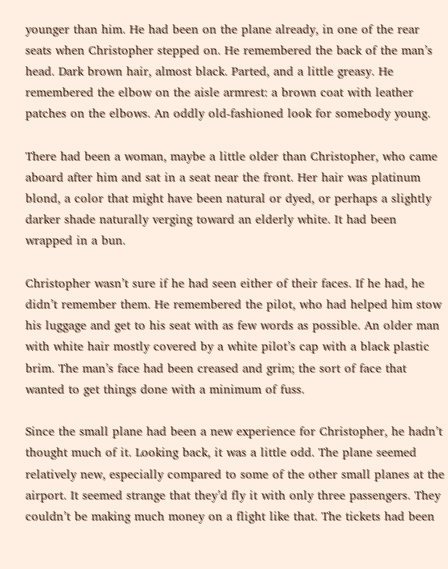younger than him. He had been on the plane already, in one of the rear seats when Christopher stepped on. He remembered the back of the man’s head. Dark brown hair, almost black. Parted, and a little greasy. He remembered the elbow on the aisle armrest: a brown coat with leather patches on the elbows. An oddly old-fashioned look for somebody young.

There had been a woman, maybe a little older than Christopher, who came aboard after him and sat in a seat near the front. Her hair was platinum blond, a color that might have been natural or dyed, or perhaps a slightly darker shade naturally verging toward an elderly white. It had been wrapped in a bun.

Christopher wasn’t sure if he had seen either of their faces. If he had, he didn’t remember them. He remembered the pilot, who had helped him stow his luggage and get to his seat with as few words as possible. An older man with white hair mostly covered by a white pilot’s cap with a black plastic brim. The man’s face had been creased and grim; the sort of face that wanted to get things done with a minimum of fuss.

Since the small plane had been a new experience for Christopher, he hadn’t thought much of it. Looking back, it was a little odd. The plane seemed relatively new, especially compared to some of the other small planes at the airport. It seemed strange that they’d fly it with only three passengers. They couldn’t be making much money on a flight like that. The tickets had been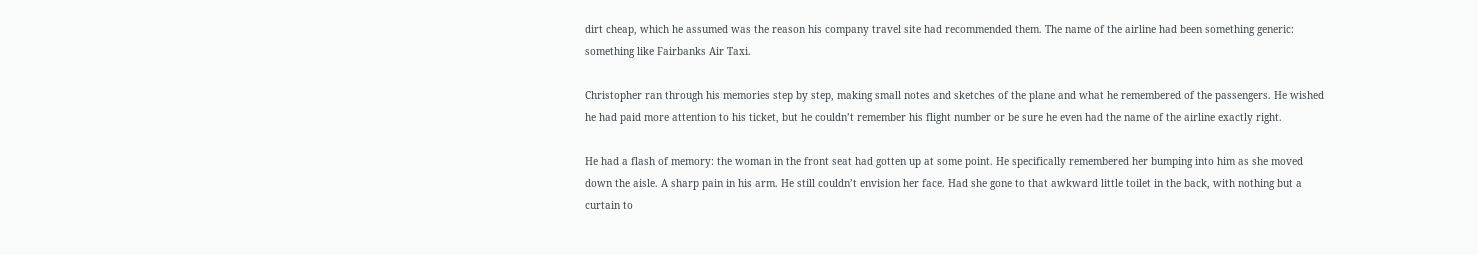dirt cheap, which he assumed was the reason his company travel site had recommended them. The name of the airline had been something generic: something like Fairbanks Air Taxi.

Christopher ran through his memories step by step, making small notes and sketches of the plane and what he remembered of the passengers. He wished he had paid more attention to his ticket, but he couldn’t remember his flight number or be sure he even had the name of the airline exactly right.

He had a flash of memory: the woman in the front seat had gotten up at some point. He specifically remembered her bumping into him as she moved down the aisle. A sharp pain in his arm. He still couldn’t envision her face. Had she gone to that awkward little toilet in the back, with nothing but a curtain to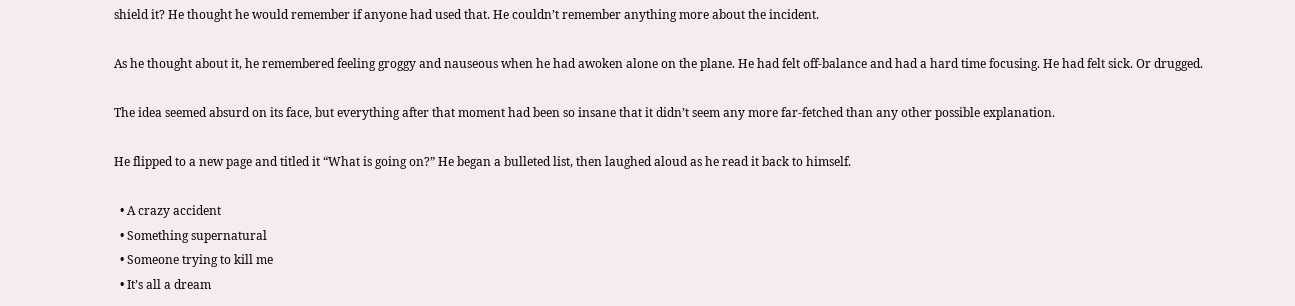shield it? He thought he would remember if anyone had used that. He couldn’t remember anything more about the incident.

As he thought about it, he remembered feeling groggy and nauseous when he had awoken alone on the plane. He had felt off-balance and had a hard time focusing. He had felt sick. Or drugged.

The idea seemed absurd on its face, but everything after that moment had been so insane that it didn’t seem any more far-fetched than any other possible explanation.

He flipped to a new page and titled it “What is going on?” He began a bulleted list, then laughed aloud as he read it back to himself.

  • A crazy accident
  • Something supernatural
  • Someone trying to kill me
  • It’s all a dream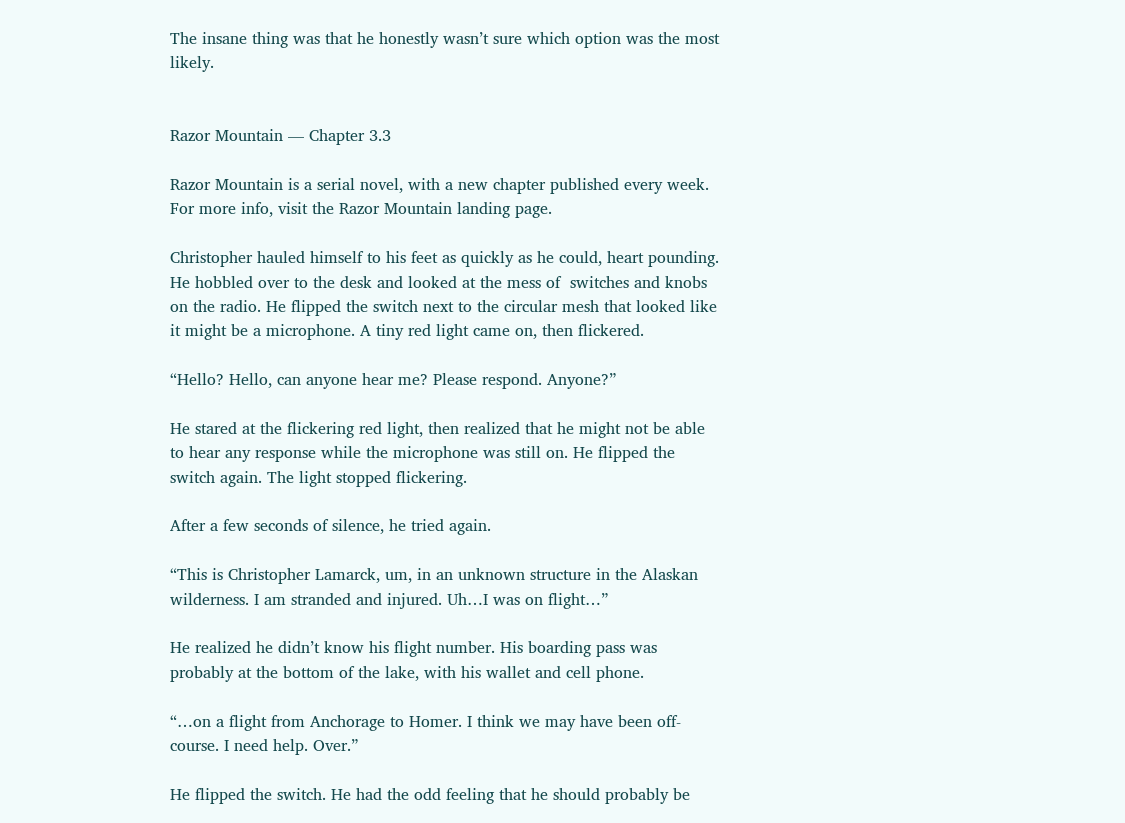The insane thing was that he honestly wasn’t sure which option was the most likely.


Razor Mountain — Chapter 3.3

Razor Mountain is a serial novel, with a new chapter published every week. For more info, visit the Razor Mountain landing page.

Christopher hauled himself to his feet as quickly as he could, heart pounding. He hobbled over to the desk and looked at the mess of  switches and knobs on the radio. He flipped the switch next to the circular mesh that looked like it might be a microphone. A tiny red light came on, then flickered.

“Hello? Hello, can anyone hear me? Please respond. Anyone?”

He stared at the flickering red light, then realized that he might not be able to hear any response while the microphone was still on. He flipped the switch again. The light stopped flickering.

After a few seconds of silence, he tried again.

“This is Christopher Lamarck, um, in an unknown structure in the Alaskan wilderness. I am stranded and injured. Uh…I was on flight…”

He realized he didn’t know his flight number. His boarding pass was probably at the bottom of the lake, with his wallet and cell phone.

“…on a flight from Anchorage to Homer. I think we may have been off-course. I need help. Over.”

He flipped the switch. He had the odd feeling that he should probably be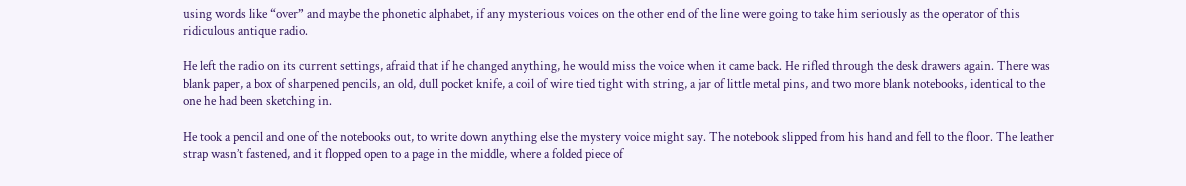using words like “over” and maybe the phonetic alphabet, if any mysterious voices on the other end of the line were going to take him seriously as the operator of this ridiculous antique radio.

He left the radio on its current settings, afraid that if he changed anything, he would miss the voice when it came back. He rifled through the desk drawers again. There was blank paper, a box of sharpened pencils, an old, dull pocket knife, a coil of wire tied tight with string, a jar of little metal pins, and two more blank notebooks, identical to the one he had been sketching in.

He took a pencil and one of the notebooks out, to write down anything else the mystery voice might say. The notebook slipped from his hand and fell to the floor. The leather strap wasn’t fastened, and it flopped open to a page in the middle, where a folded piece of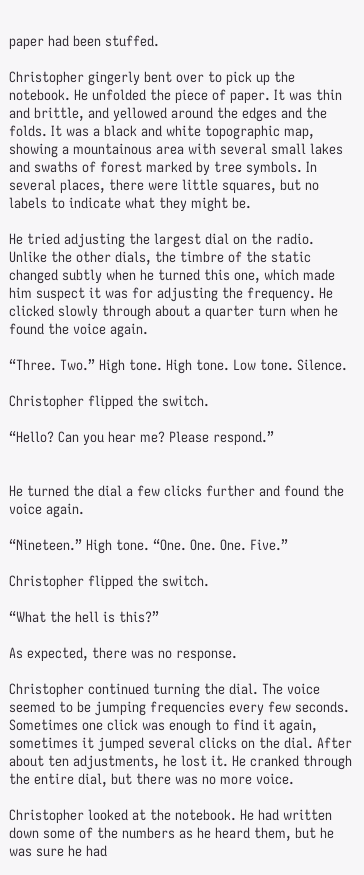paper had been stuffed.

Christopher gingerly bent over to pick up the notebook. He unfolded the piece of paper. It was thin and brittle, and yellowed around the edges and the folds. It was a black and white topographic map, showing a mountainous area with several small lakes and swaths of forest marked by tree symbols. In several places, there were little squares, but no labels to indicate what they might be.

He tried adjusting the largest dial on the radio. Unlike the other dials, the timbre of the static changed subtly when he turned this one, which made him suspect it was for adjusting the frequency. He clicked slowly through about a quarter turn when he found the voice again.

“Three. Two.” High tone. High tone. Low tone. Silence.

Christopher flipped the switch.

“Hello? Can you hear me? Please respond.”


He turned the dial a few clicks further and found the voice again.

“Nineteen.” High tone. “One. One. One. Five.”

Christopher flipped the switch.

“What the hell is this?”

As expected, there was no response.

Christopher continued turning the dial. The voice seemed to be jumping frequencies every few seconds. Sometimes one click was enough to find it again, sometimes it jumped several clicks on the dial. After about ten adjustments, he lost it. He cranked through the entire dial, but there was no more voice.

Christopher looked at the notebook. He had written down some of the numbers as he heard them, but he was sure he had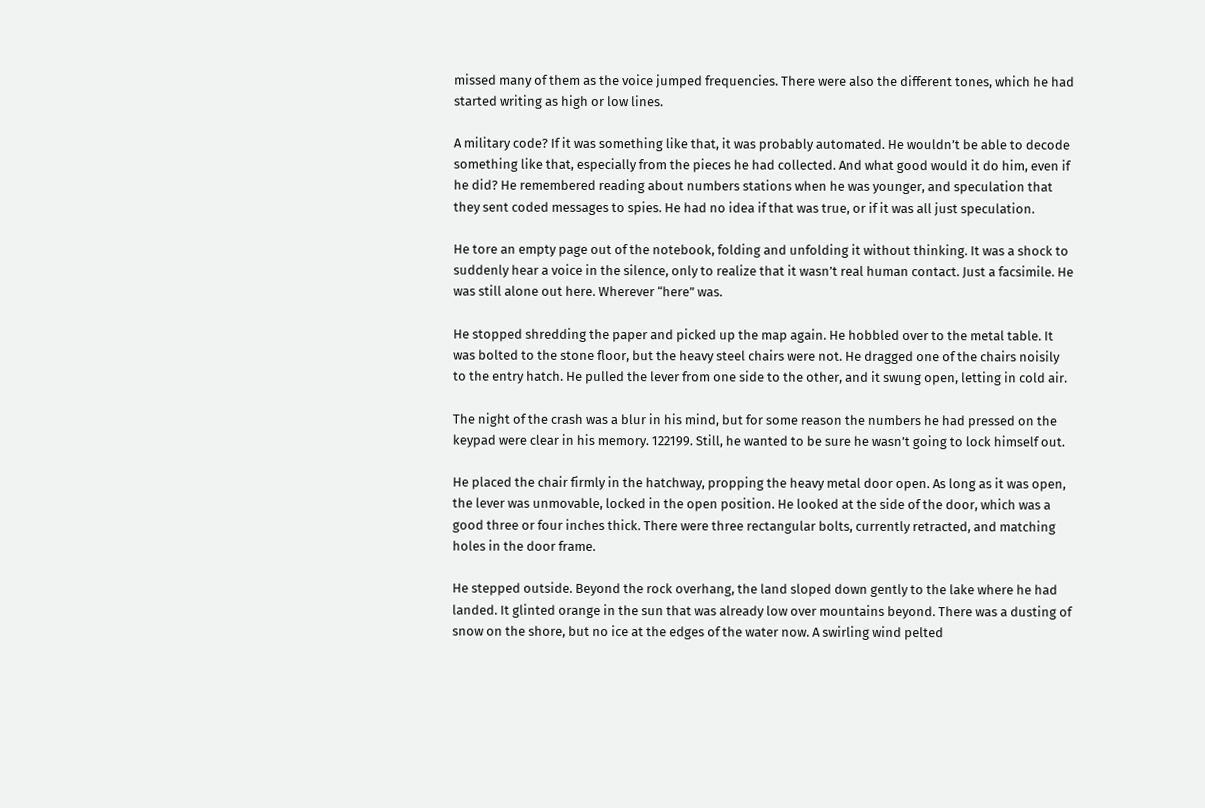missed many of them as the voice jumped frequencies. There were also the different tones, which he had started writing as high or low lines.

A military code? If it was something like that, it was probably automated. He wouldn’t be able to decode something like that, especially from the pieces he had collected. And what good would it do him, even if he did? He remembered reading about numbers stations when he was younger, and speculation that they sent coded messages to spies. He had no idea if that was true, or if it was all just speculation.

He tore an empty page out of the notebook, folding and unfolding it without thinking. It was a shock to suddenly hear a voice in the silence, only to realize that it wasn’t real human contact. Just a facsimile. He was still alone out here. Wherever “here” was.

He stopped shredding the paper and picked up the map again. He hobbled over to the metal table. It was bolted to the stone floor, but the heavy steel chairs were not. He dragged one of the chairs noisily to the entry hatch. He pulled the lever from one side to the other, and it swung open, letting in cold air.

The night of the crash was a blur in his mind, but for some reason the numbers he had pressed on the keypad were clear in his memory. 122199. Still, he wanted to be sure he wasn’t going to lock himself out.

He placed the chair firmly in the hatchway, propping the heavy metal door open. As long as it was open, the lever was unmovable, locked in the open position. He looked at the side of the door, which was a good three or four inches thick. There were three rectangular bolts, currently retracted, and matching holes in the door frame.

He stepped outside. Beyond the rock overhang, the land sloped down gently to the lake where he had landed. It glinted orange in the sun that was already low over mountains beyond. There was a dusting of snow on the shore, but no ice at the edges of the water now. A swirling wind pelted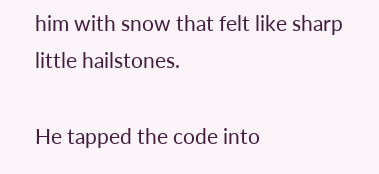him with snow that felt like sharp little hailstones.

He tapped the code into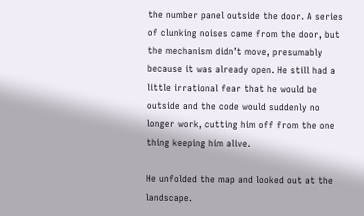the number panel outside the door. A series of clunking noises came from the door, but the mechanism didn’t move, presumably because it was already open. He still had a little irrational fear that he would be outside and the code would suddenly no longer work, cutting him off from the one thing keeping him alive.

He unfolded the map and looked out at the landscape.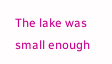The lake was small enough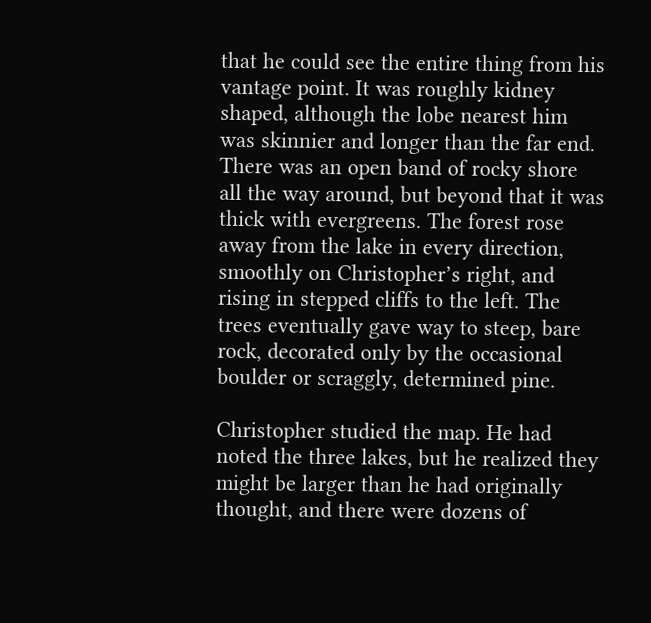that he could see the entire thing from his vantage point. It was roughly kidney shaped, although the lobe nearest him was skinnier and longer than the far end. There was an open band of rocky shore all the way around, but beyond that it was thick with evergreens. The forest rose away from the lake in every direction, smoothly on Christopher’s right, and rising in stepped cliffs to the left. The trees eventually gave way to steep, bare rock, decorated only by the occasional boulder or scraggly, determined pine.

Christopher studied the map. He had noted the three lakes, but he realized they might be larger than he had originally thought, and there were dozens of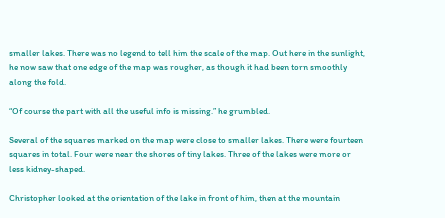smaller lakes. There was no legend to tell him the scale of the map. Out here in the sunlight, he now saw that one edge of the map was rougher, as though it had been torn smoothly along the fold.

“Of course the part with all the useful info is missing.” he grumbled.

Several of the squares marked on the map were close to smaller lakes. There were fourteen squares in total. Four were near the shores of tiny lakes. Three of the lakes were more or less kidney-shaped.

Christopher looked at the orientation of the lake in front of him, then at the mountain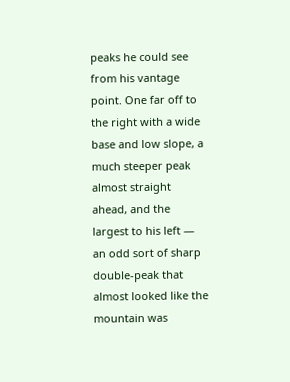peaks he could see from his vantage point. One far off to the right with a wide base and low slope, a much steeper peak almost straight ahead, and the largest to his left — an odd sort of sharp double-peak that almost looked like the mountain was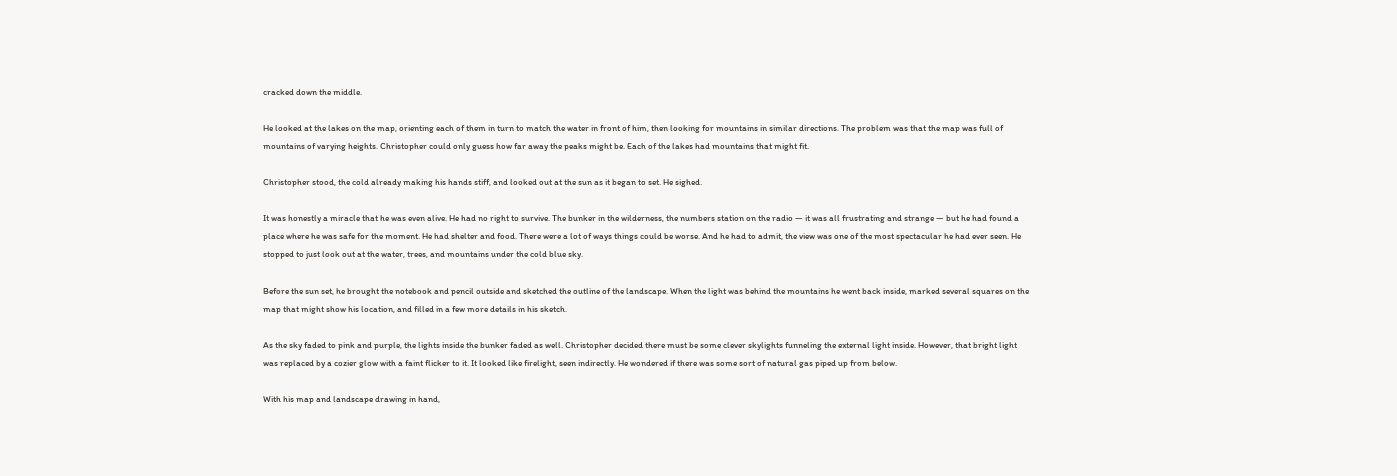cracked down the middle.

He looked at the lakes on the map, orienting each of them in turn to match the water in front of him, then looking for mountains in similar directions. The problem was that the map was full of mountains of varying heights. Christopher could only guess how far away the peaks might be. Each of the lakes had mountains that might fit.

Christopher stood, the cold already making his hands stiff, and looked out at the sun as it began to set. He sighed.

It was honestly a miracle that he was even alive. He had no right to survive. The bunker in the wilderness, the numbers station on the radio — it was all frustrating and strange — but he had found a place where he was safe for the moment. He had shelter and food. There were a lot of ways things could be worse. And he had to admit, the view was one of the most spectacular he had ever seen. He stopped to just look out at the water, trees, and mountains under the cold blue sky.

Before the sun set, he brought the notebook and pencil outside and sketched the outline of the landscape. When the light was behind the mountains he went back inside, marked several squares on the map that might show his location, and filled in a few more details in his sketch.

As the sky faded to pink and purple, the lights inside the bunker faded as well. Christopher decided there must be some clever skylights funneling the external light inside. However, that bright light was replaced by a cozier glow with a faint flicker to it. It looked like firelight, seen indirectly. He wondered if there was some sort of natural gas piped up from below.

With his map and landscape drawing in hand,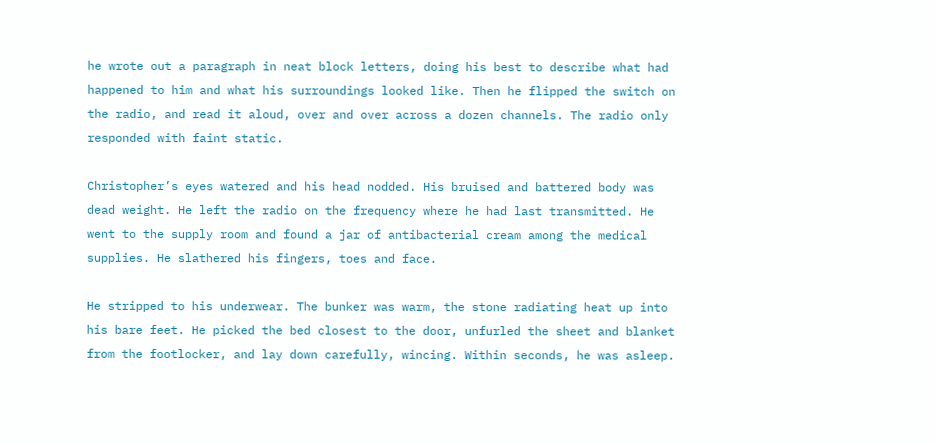he wrote out a paragraph in neat block letters, doing his best to describe what had happened to him and what his surroundings looked like. Then he flipped the switch on the radio, and read it aloud, over and over across a dozen channels. The radio only responded with faint static.

Christopher’s eyes watered and his head nodded. His bruised and battered body was dead weight. He left the radio on the frequency where he had last transmitted. He went to the supply room and found a jar of antibacterial cream among the medical supplies. He slathered his fingers, toes and face.

He stripped to his underwear. The bunker was warm, the stone radiating heat up into his bare feet. He picked the bed closest to the door, unfurled the sheet and blanket from the footlocker, and lay down carefully, wincing. Within seconds, he was asleep.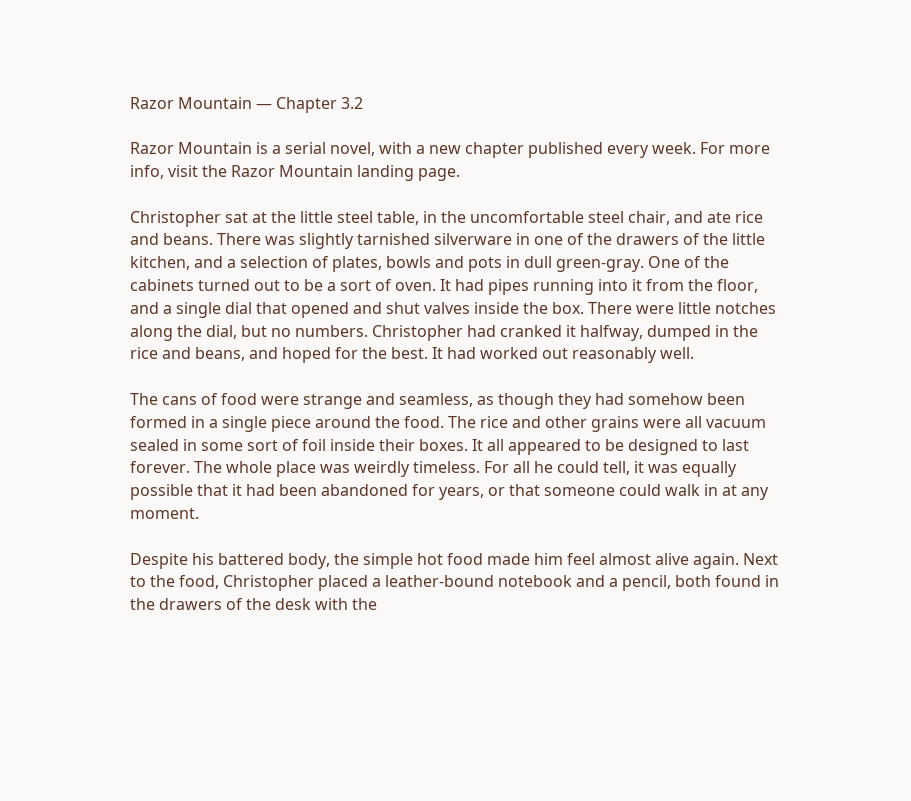Razor Mountain — Chapter 3.2

Razor Mountain is a serial novel, with a new chapter published every week. For more info, visit the Razor Mountain landing page.

Christopher sat at the little steel table, in the uncomfortable steel chair, and ate rice and beans. There was slightly tarnished silverware in one of the drawers of the little kitchen, and a selection of plates, bowls and pots in dull green-gray. One of the cabinets turned out to be a sort of oven. It had pipes running into it from the floor, and a single dial that opened and shut valves inside the box. There were little notches along the dial, but no numbers. Christopher had cranked it halfway, dumped in the rice and beans, and hoped for the best. It had worked out reasonably well.

The cans of food were strange and seamless, as though they had somehow been formed in a single piece around the food. The rice and other grains were all vacuum sealed in some sort of foil inside their boxes. It all appeared to be designed to last forever. The whole place was weirdly timeless. For all he could tell, it was equally possible that it had been abandoned for years, or that someone could walk in at any moment.

Despite his battered body, the simple hot food made him feel almost alive again. Next to the food, Christopher placed a leather-bound notebook and a pencil, both found in the drawers of the desk with the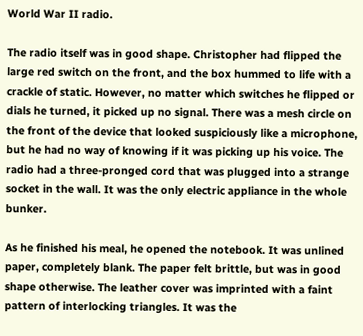World War II radio.

The radio itself was in good shape. Christopher had flipped the large red switch on the front, and the box hummed to life with a crackle of static. However, no matter which switches he flipped or dials he turned, it picked up no signal. There was a mesh circle on the front of the device that looked suspiciously like a microphone, but he had no way of knowing if it was picking up his voice. The radio had a three-pronged cord that was plugged into a strange socket in the wall. It was the only electric appliance in the whole bunker.

As he finished his meal, he opened the notebook. It was unlined paper, completely blank. The paper felt brittle, but was in good shape otherwise. The leather cover was imprinted with a faint pattern of interlocking triangles. It was the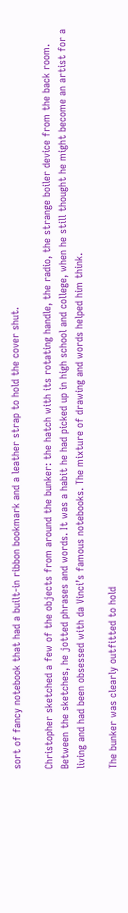sort of fancy notebook that had a built-in ribbon bookmark and a leather strap to hold the cover shut.

Christopher sketched a few of the objects from around the bunker: the hatch with its rotating handle, the radio, the strange boiler device from the back room. Between the sketches, he jotted phrases and words. It was a habit he had picked up in high school and college, when he still thought he might become an artist for a living and had been obsessed with da Vinci’s famous notebooks. The mixture of drawing and words helped him think.

The bunker was clearly outfitted to hold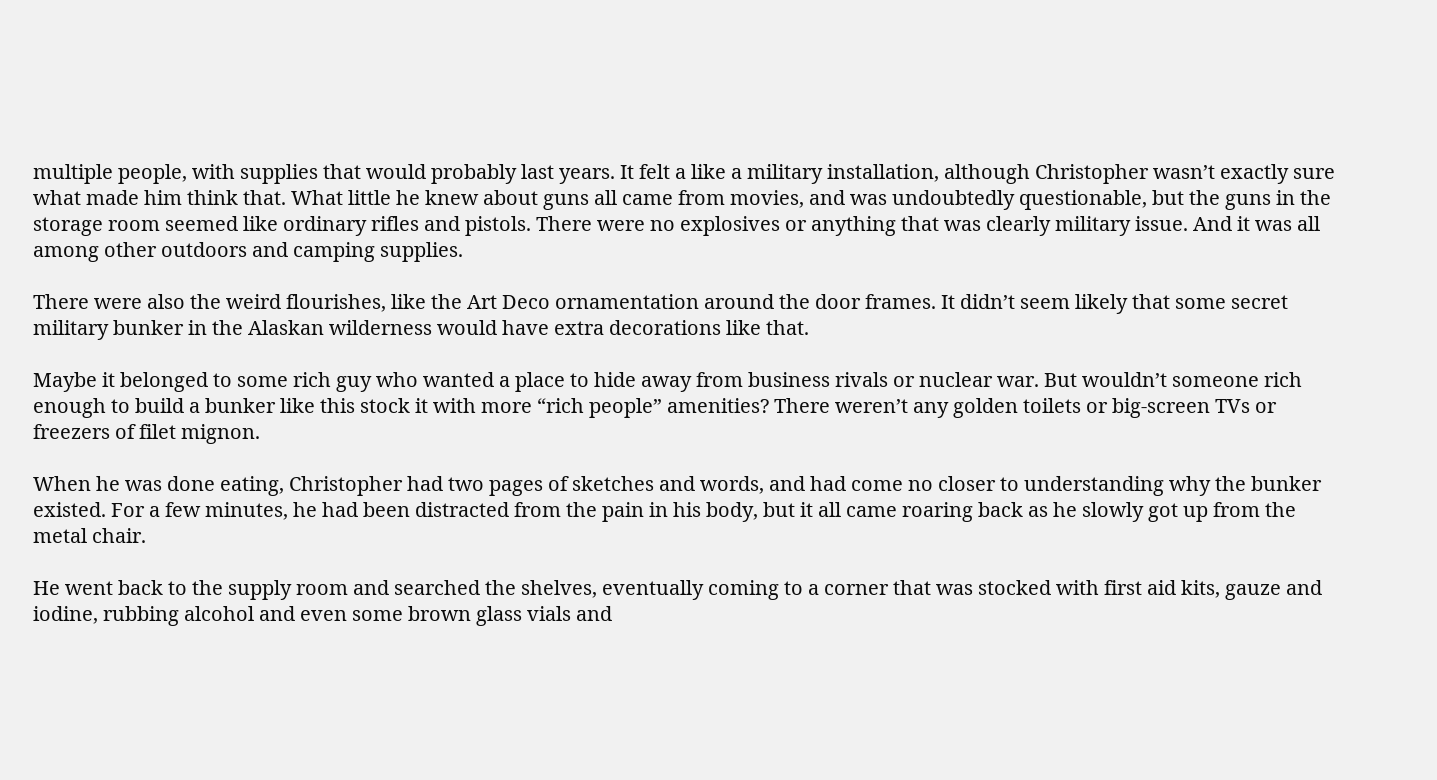multiple people, with supplies that would probably last years. It felt a like a military installation, although Christopher wasn’t exactly sure what made him think that. What little he knew about guns all came from movies, and was undoubtedly questionable, but the guns in the storage room seemed like ordinary rifles and pistols. There were no explosives or anything that was clearly military issue. And it was all among other outdoors and camping supplies.

There were also the weird flourishes, like the Art Deco ornamentation around the door frames. It didn’t seem likely that some secret military bunker in the Alaskan wilderness would have extra decorations like that.

Maybe it belonged to some rich guy who wanted a place to hide away from business rivals or nuclear war. But wouldn’t someone rich enough to build a bunker like this stock it with more “rich people” amenities? There weren’t any golden toilets or big-screen TVs or freezers of filet mignon.

When he was done eating, Christopher had two pages of sketches and words, and had come no closer to understanding why the bunker existed. For a few minutes, he had been distracted from the pain in his body, but it all came roaring back as he slowly got up from the metal chair.

He went back to the supply room and searched the shelves, eventually coming to a corner that was stocked with first aid kits, gauze and iodine, rubbing alcohol and even some brown glass vials and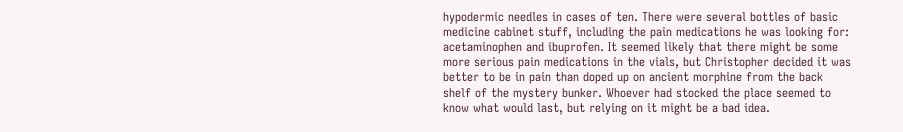hypodermic needles in cases of ten. There were several bottles of basic medicine cabinet stuff, including the pain medications he was looking for: acetaminophen and ibuprofen. It seemed likely that there might be some more serious pain medications in the vials, but Christopher decided it was better to be in pain than doped up on ancient morphine from the back shelf of the mystery bunker. Whoever had stocked the place seemed to know what would last, but relying on it might be a bad idea.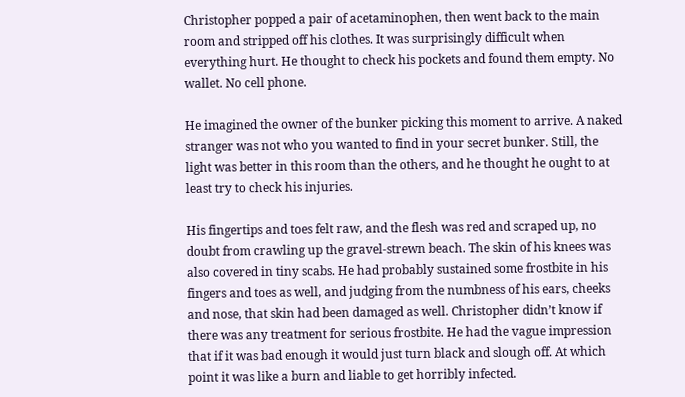Christopher popped a pair of acetaminophen, then went back to the main room and stripped off his clothes. It was surprisingly difficult when everything hurt. He thought to check his pockets and found them empty. No wallet. No cell phone.

He imagined the owner of the bunker picking this moment to arrive. A naked stranger was not who you wanted to find in your secret bunker. Still, the light was better in this room than the others, and he thought he ought to at least try to check his injuries.

His fingertips and toes felt raw, and the flesh was red and scraped up, no doubt from crawling up the gravel-strewn beach. The skin of his knees was also covered in tiny scabs. He had probably sustained some frostbite in his fingers and toes as well, and judging from the numbness of his ears, cheeks and nose, that skin had been damaged as well. Christopher didn’t know if there was any treatment for serious frostbite. He had the vague impression that if it was bad enough it would just turn black and slough off. At which point it was like a burn and liable to get horribly infected.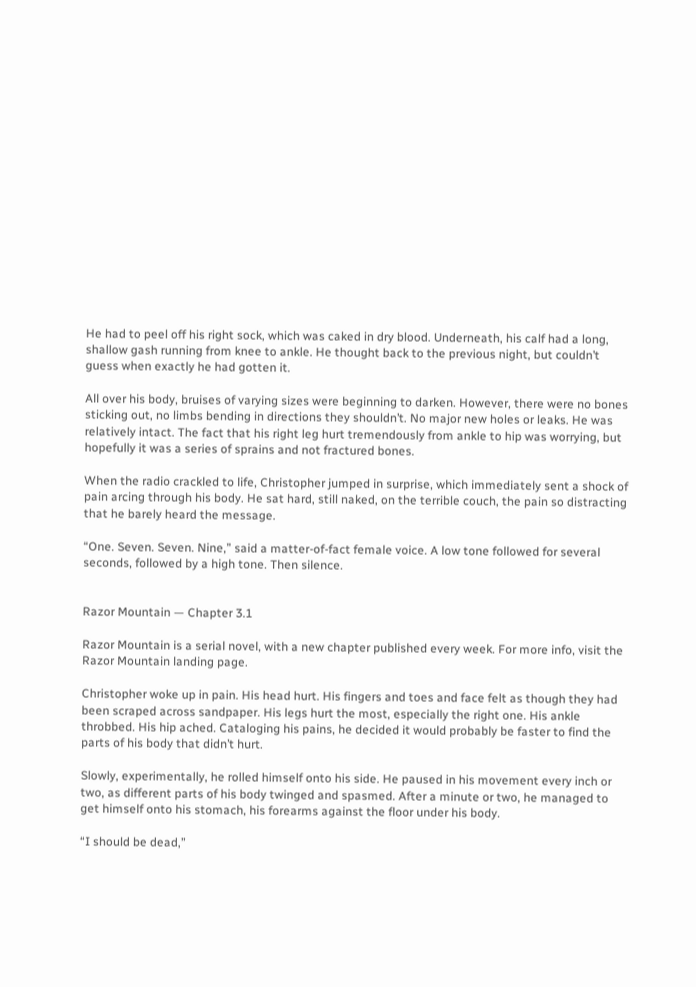He had to peel off his right sock, which was caked in dry blood. Underneath, his calf had a long, shallow gash running from knee to ankle. He thought back to the previous night, but couldn’t guess when exactly he had gotten it.

All over his body, bruises of varying sizes were beginning to darken. However, there were no bones sticking out, no limbs bending in directions they shouldn’t. No major new holes or leaks. He was relatively intact. The fact that his right leg hurt tremendously from ankle to hip was worrying, but hopefully it was a series of sprains and not fractured bones.

When the radio crackled to life, Christopher jumped in surprise, which immediately sent a shock of pain arcing through his body. He sat hard, still naked, on the terrible couch, the pain so distracting that he barely heard the message.

“One. Seven. Seven. Nine,” said a matter-of-fact female voice. A low tone followed for several seconds, followed by a high tone. Then silence.


Razor Mountain — Chapter 3.1

Razor Mountain is a serial novel, with a new chapter published every week. For more info, visit the Razor Mountain landing page.

Christopher woke up in pain. His head hurt. His fingers and toes and face felt as though they had been scraped across sandpaper. His legs hurt the most, especially the right one. His ankle throbbed. His hip ached. Cataloging his pains, he decided it would probably be faster to find the parts of his body that didn’t hurt.

Slowly, experimentally, he rolled himself onto his side. He paused in his movement every inch or two, as different parts of his body twinged and spasmed. After a minute or two, he managed to get himself onto his stomach, his forearms against the floor under his body.

“I should be dead,”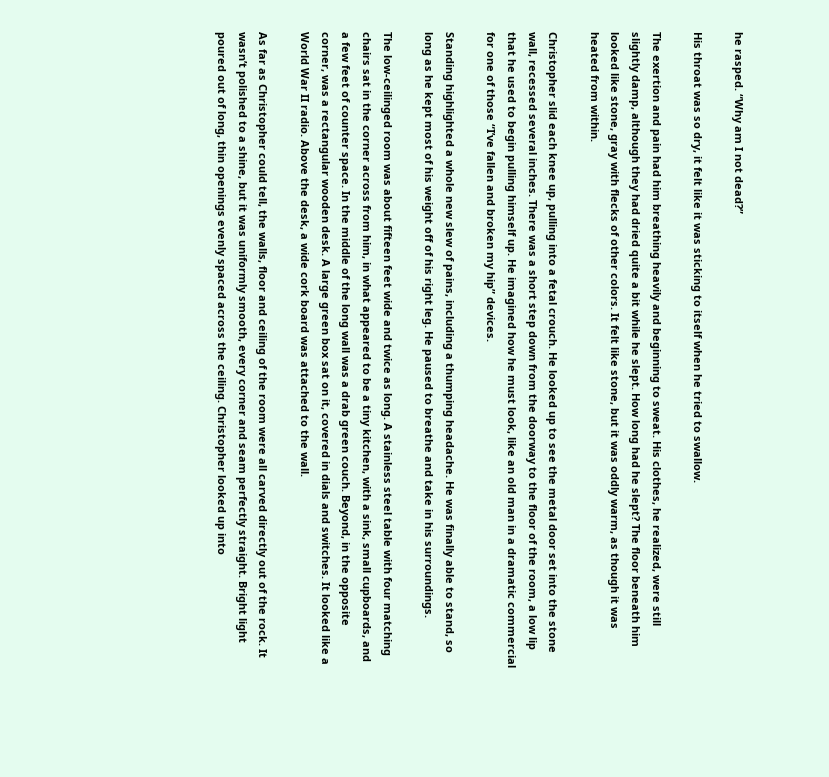he rasped. “Why am I not dead?”

His throat was so dry, it felt like it was sticking to itself when he tried to swallow.

The exertion and pain had him breathing heavily and beginning to sweat. His clothes, he realized, were still slightly damp, although they had dried quite a bit while he slept. How long had he slept? The floor beneath him looked like stone, gray with flecks of other colors. It felt like stone, but it was oddly warm, as though it was heated from within.

Christopher slid each knee up, pulling into a fetal crouch. He looked up to see the metal door set into the stone wall, recessed several inches. There was a short step down from the doorway to the floor of the room, a low lip that he used to begin pulling himself up. He imagined how he must look, like an old man in a dramatic commercial for one of those “I’ve fallen and broken my hip” devices.

Standing highlighted a whole new slew of pains, including a thumping headache. He was finally able to stand, so long as he kept most of his weight off of his right leg. He paused to breathe and take in his surroundings.

The low-ceilinged room was about fifteen feet wide and twice as long. A stainless steel table with four matching chairs sat in the corner across from him, in what appeared to be a tiny kitchen, with a sink, small cupboards, and a few feet of counter space. In the middle of the long wall was a drab green couch. Beyond, in the opposite corner, was a rectangular wooden desk. A large green box sat on it, covered in dials and switches. It looked like a World War II radio. Above the desk, a wide cork board was attached to the wall.

As far as Christopher could tell, the walls, floor and ceiling of the room were all carved directly out of the rock. It wasn’t polished to a shine, but it was uniformly smooth, every corner and seam perfectly straight. Bright light poured out of long, thin openings evenly spaced across the ceiling. Christopher looked up into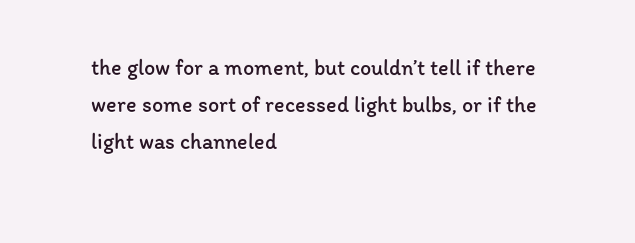the glow for a moment, but couldn’t tell if there were some sort of recessed light bulbs, or if the light was channeled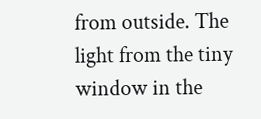from outside. The light from the tiny window in the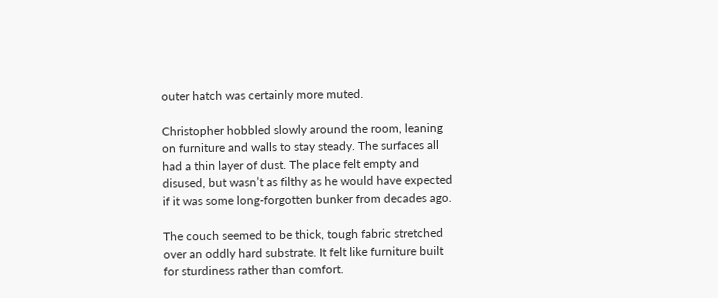outer hatch was certainly more muted.

Christopher hobbled slowly around the room, leaning on furniture and walls to stay steady. The surfaces all had a thin layer of dust. The place felt empty and disused, but wasn’t as filthy as he would have expected if it was some long-forgotten bunker from decades ago.

The couch seemed to be thick, tough fabric stretched over an oddly hard substrate. It felt like furniture built for sturdiness rather than comfort.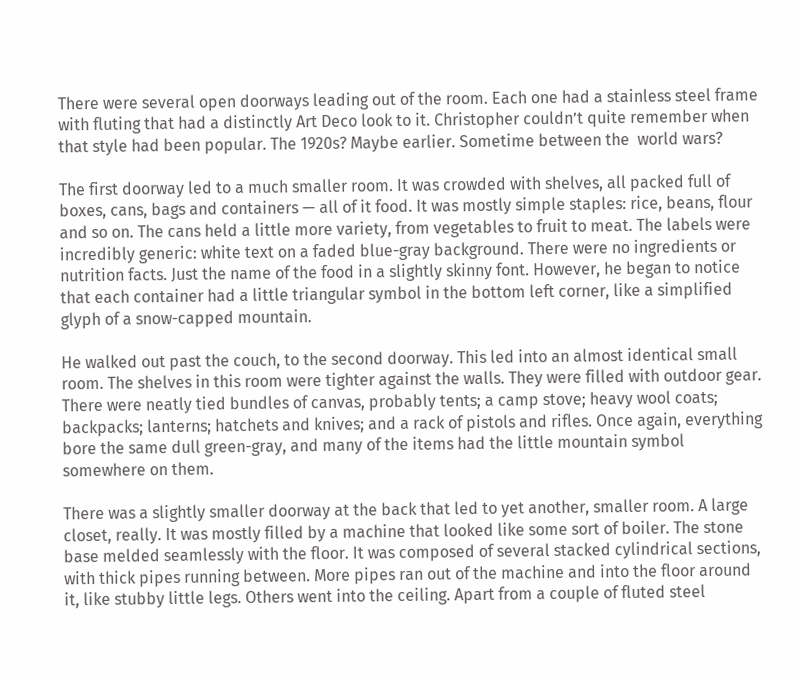There were several open doorways leading out of the room. Each one had a stainless steel frame with fluting that had a distinctly Art Deco look to it. Christopher couldn’t quite remember when that style had been popular. The 1920s? Maybe earlier. Sometime between the  world wars?

The first doorway led to a much smaller room. It was crowded with shelves, all packed full of boxes, cans, bags and containers — all of it food. It was mostly simple staples: rice, beans, flour and so on. The cans held a little more variety, from vegetables to fruit to meat. The labels were incredibly generic: white text on a faded blue-gray background. There were no ingredients or nutrition facts. Just the name of the food in a slightly skinny font. However, he began to notice that each container had a little triangular symbol in the bottom left corner, like a simplified glyph of a snow-capped mountain.

He walked out past the couch, to the second doorway. This led into an almost identical small room. The shelves in this room were tighter against the walls. They were filled with outdoor gear. There were neatly tied bundles of canvas, probably tents; a camp stove; heavy wool coats; backpacks; lanterns; hatchets and knives; and a rack of pistols and rifles. Once again, everything bore the same dull green-gray, and many of the items had the little mountain symbol somewhere on them.

There was a slightly smaller doorway at the back that led to yet another, smaller room. A large closet, really. It was mostly filled by a machine that looked like some sort of boiler. The stone base melded seamlessly with the floor. It was composed of several stacked cylindrical sections, with thick pipes running between. More pipes ran out of the machine and into the floor around it, like stubby little legs. Others went into the ceiling. Apart from a couple of fluted steel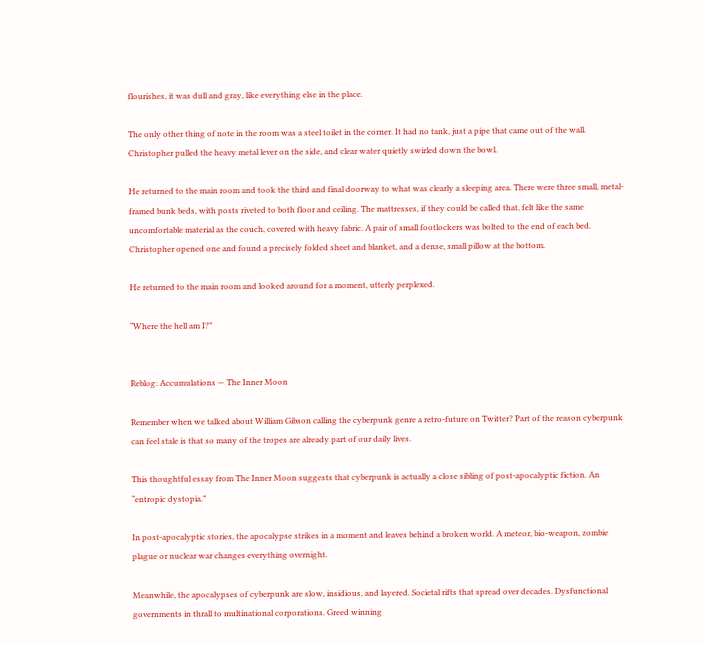flourishes, it was dull and gray, like everything else in the place.

The only other thing of note in the room was a steel toilet in the corner. It had no tank, just a pipe that came out of the wall. Christopher pulled the heavy metal lever on the side, and clear water quietly swirled down the bowl.

He returned to the main room and took the third and final doorway to what was clearly a sleeping area. There were three small, metal-framed bunk beds, with posts riveted to both floor and ceiling. The mattresses, if they could be called that, felt like the same uncomfortable material as the couch, covered with heavy fabric. A pair of small footlockers was bolted to the end of each bed. Christopher opened one and found a precisely folded sheet and blanket, and a dense, small pillow at the bottom.

He returned to the main room and looked around for a moment, utterly perplexed.

“Where the hell am I?”


Reblog: Accumulations — The Inner Moon

Remember when we talked about William Gibson calling the cyberpunk genre a retro-future on Twitter? Part of the reason cyberpunk can feel stale is that so many of the tropes are already part of our daily lives.

This thoughtful essay from The Inner Moon suggests that cyberpunk is actually a close sibling of post-apocalyptic fiction. An “entropic dystopia.”

In post-apocalyptic stories, the apocalypse strikes in a moment and leaves behind a broken world. A meteor, bio-weapon, zombie plague or nuclear war changes everything overnight.

Meanwhile, the apocalypses of cyberpunk are slow, insidious, and layered. Societal rifts that spread over decades. Dysfunctional governments in thrall to multinational corporations. Greed winning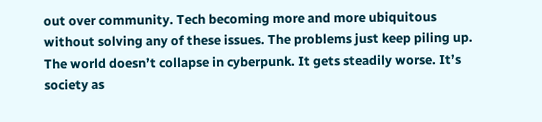out over community. Tech becoming more and more ubiquitous without solving any of these issues. The problems just keep piling up. The world doesn’t collapse in cyberpunk. It gets steadily worse. It’s society as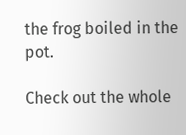the frog boiled in the pot.

Check out the whole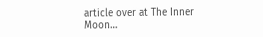article over at The Inner Moon…